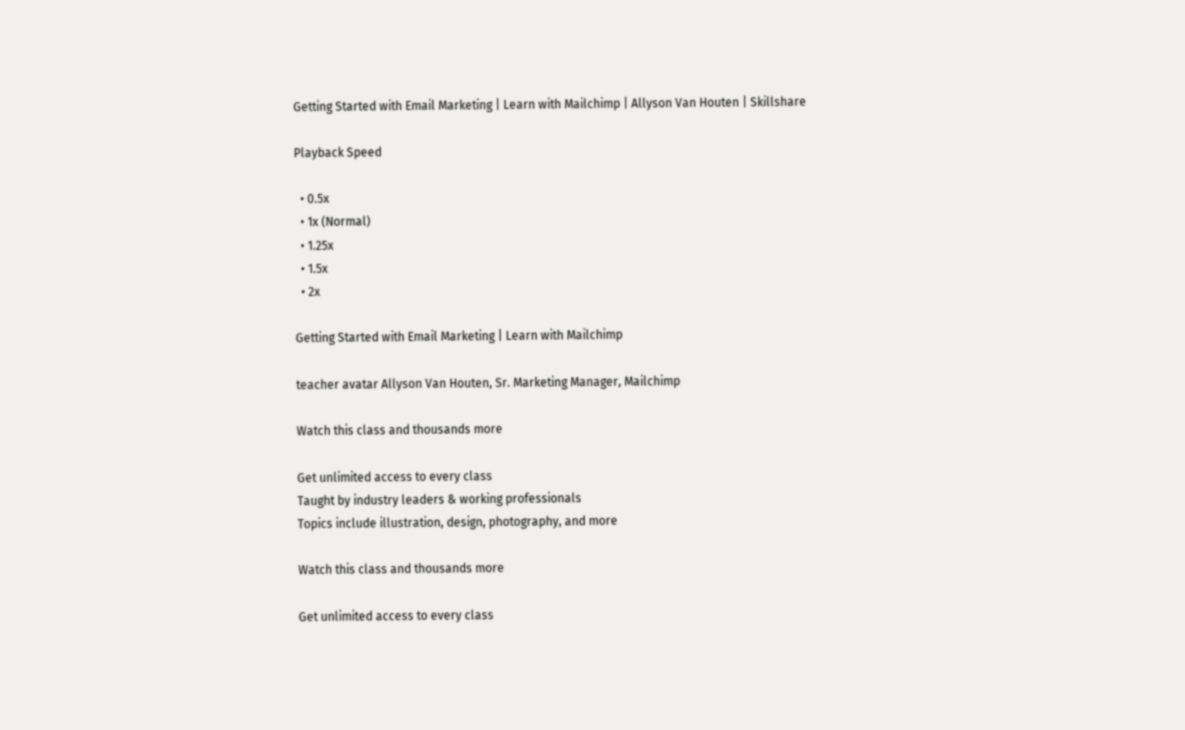Getting Started with Email Marketing | Learn with Mailchimp | Allyson Van Houten | Skillshare

Playback Speed

  • 0.5x
  • 1x (Normal)
  • 1.25x
  • 1.5x
  • 2x

Getting Started with Email Marketing | Learn with Mailchimp

teacher avatar Allyson Van Houten, Sr. Marketing Manager, Mailchimp

Watch this class and thousands more

Get unlimited access to every class
Taught by industry leaders & working professionals
Topics include illustration, design, photography, and more

Watch this class and thousands more

Get unlimited access to every class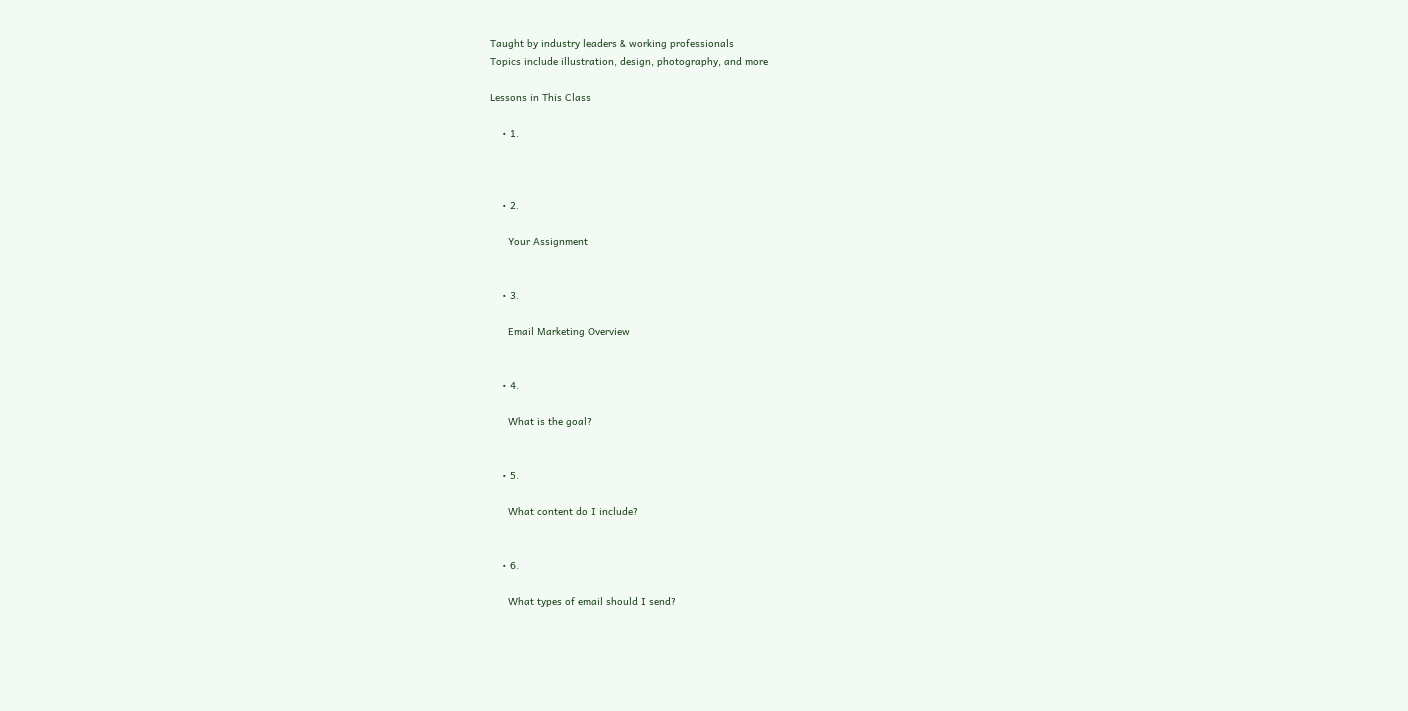Taught by industry leaders & working professionals
Topics include illustration, design, photography, and more

Lessons in This Class

    • 1.



    • 2.

      Your Assignment


    • 3.

      Email Marketing Overview


    • 4.

      What is the goal?


    • 5.

      What content do I include?


    • 6.

      What types of email should I send?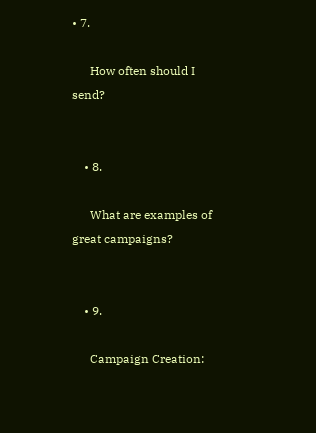• 7.

      How often should I send?


    • 8.

      What are examples of great campaigns?


    • 9.

      Campaign Creation: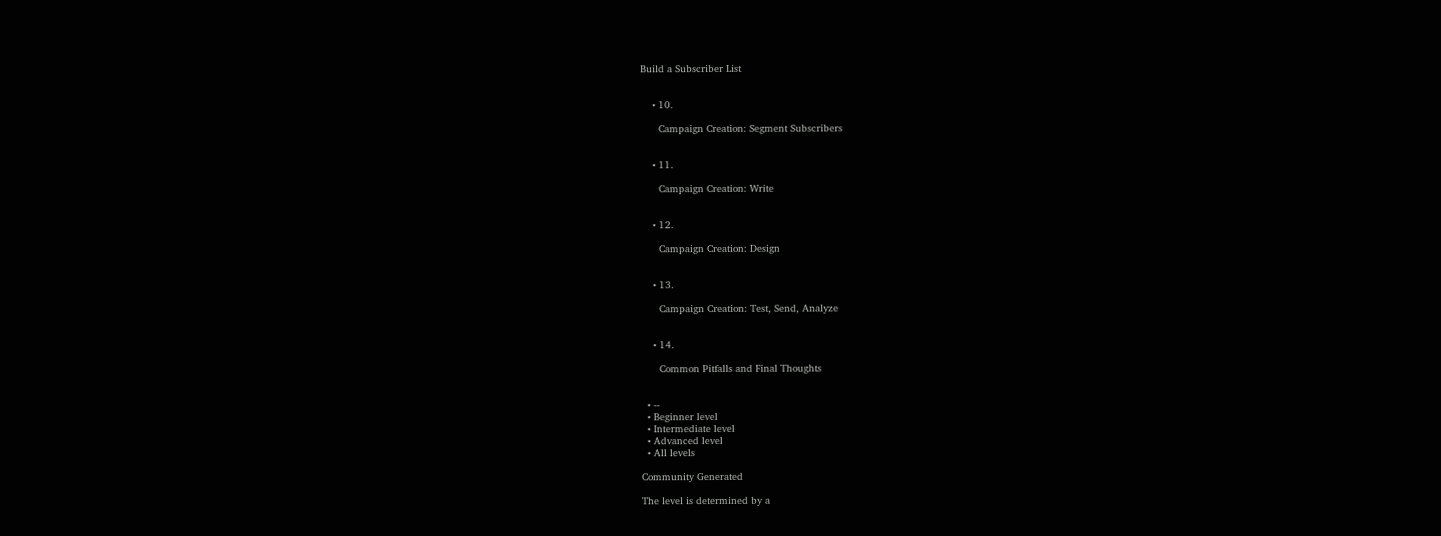Build a Subscriber List


    • 10.

      Campaign Creation: Segment Subscribers


    • 11.

      Campaign Creation: Write


    • 12.

      Campaign Creation: Design


    • 13.

      Campaign Creation: Test, Send, Analyze


    • 14.

      Common Pitfalls and Final Thoughts


  • --
  • Beginner level
  • Intermediate level
  • Advanced level
  • All levels

Community Generated

The level is determined by a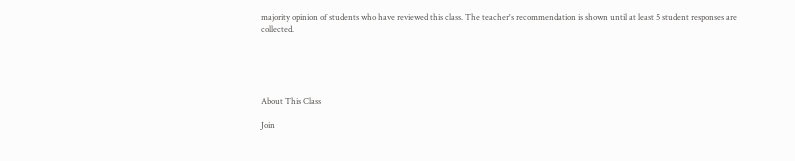majority opinion of students who have reviewed this class. The teacher's recommendation is shown until at least 5 student responses are collected.





About This Class

Join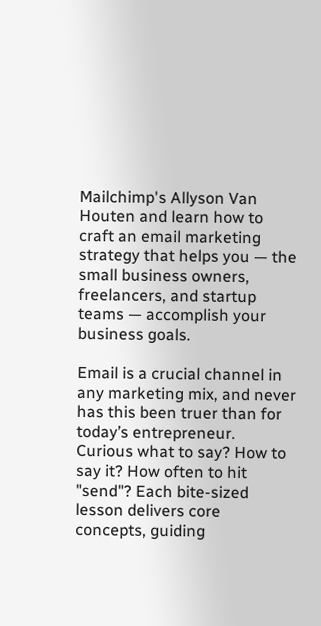Mailchimp's Allyson Van Houten and learn how to craft an email marketing strategy that helps you — the small business owners, freelancers, and startup teams — accomplish your business goals.

Email is a crucial channel in any marketing mix, and never has this been truer than for today’s entrepreneur. Curious what to say? How to say it? How often to hit "send"? Each bite-sized lesson delivers core concepts, guiding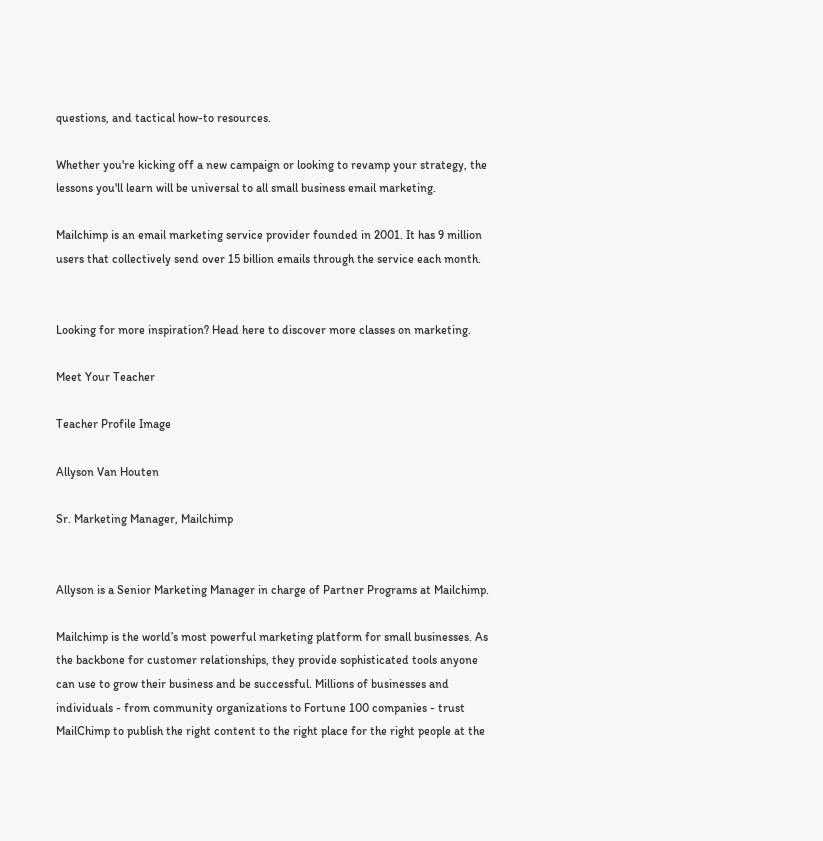questions, and tactical how-to resources.

Whether you're kicking off a new campaign or looking to revamp your strategy, the lessons you'll learn will be universal to all small business email marketing.

Mailchimp is an email marketing service provider founded in 2001. It has 9 million users that collectively send over 15 billion emails through the service each month.


Looking for more inspiration? Head here to discover more classes on marketing.

Meet Your Teacher

Teacher Profile Image

Allyson Van Houten

Sr. Marketing Manager, Mailchimp


Allyson is a Senior Marketing Manager in charge of Partner Programs at Mailchimp.

Mailchimp is the world’s most powerful marketing platform for small businesses. As the backbone for customer relationships, they provide sophisticated tools anyone can use to grow their business and be successful. Millions of businesses and individuals - from community organizations to Fortune 100 companies - trust MailChimp to publish the right content to the right place for the right people at the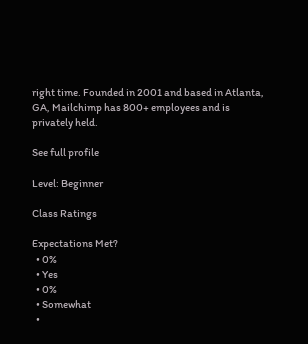right time. Founded in 2001 and based in Atlanta, GA, Mailchimp has 800+ employees and is privately held.

See full profile

Level: Beginner

Class Ratings

Expectations Met?
  • 0%
  • Yes
  • 0%
  • Somewhat
  •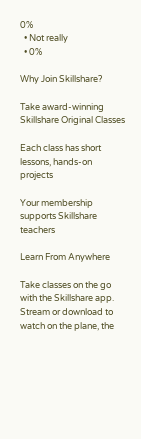0%
  • Not really
  • 0%

Why Join Skillshare?

Take award-winning Skillshare Original Classes

Each class has short lessons, hands-on projects

Your membership supports Skillshare teachers

Learn From Anywhere

Take classes on the go with the Skillshare app. Stream or download to watch on the plane, the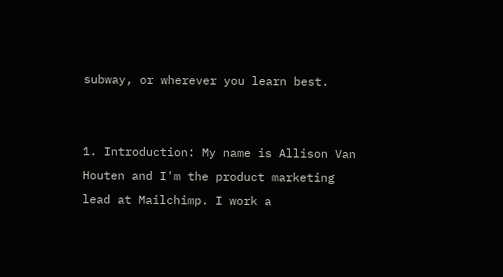subway, or wherever you learn best.


1. Introduction: My name is Allison Van Houten and I'm the product marketing lead at Mailchimp. I work a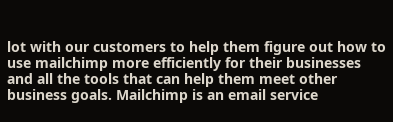lot with our customers to help them figure out how to use mailchimp more efficiently for their businesses and all the tools that can help them meet other business goals. Mailchimp is an email service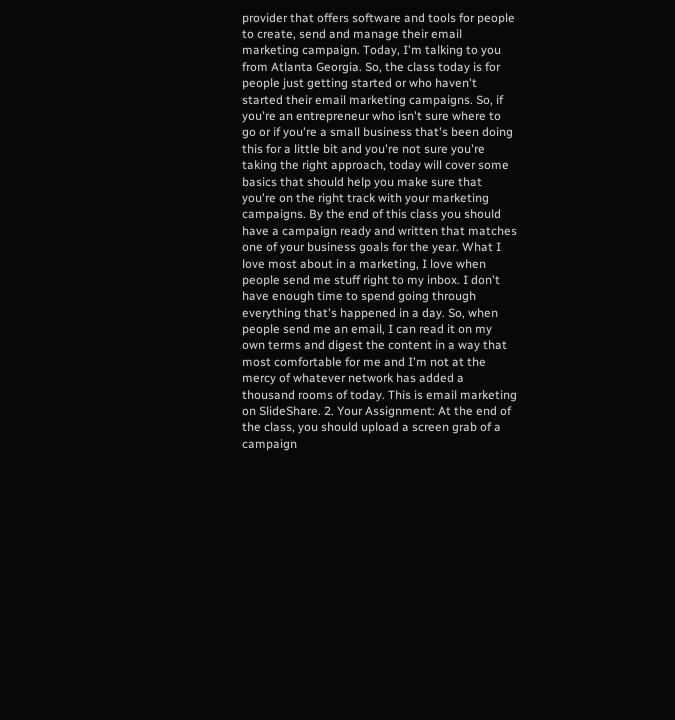provider that offers software and tools for people to create, send and manage their email marketing campaign. Today, I'm talking to you from Atlanta Georgia. So, the class today is for people just getting started or who haven't started their email marketing campaigns. So, if you're an entrepreneur who isn't sure where to go or if you're a small business that's been doing this for a little bit and you're not sure you're taking the right approach, today will cover some basics that should help you make sure that you're on the right track with your marketing campaigns. By the end of this class you should have a campaign ready and written that matches one of your business goals for the year. What I love most about in a marketing, I love when people send me stuff right to my inbox. I don't have enough time to spend going through everything that's happened in a day. So, when people send me an email, I can read it on my own terms and digest the content in a way that most comfortable for me and I'm not at the mercy of whatever network has added a thousand rooms of today. This is email marketing on SlideShare. 2. Your Assignment: At the end of the class, you should upload a screen grab of a campaign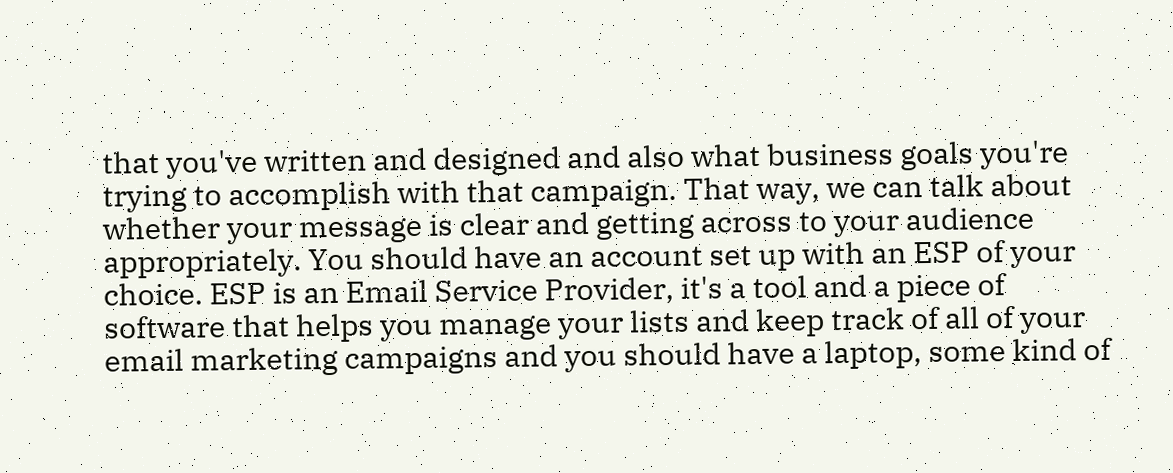that you've written and designed and also what business goals you're trying to accomplish with that campaign. That way, we can talk about whether your message is clear and getting across to your audience appropriately. You should have an account set up with an ESP of your choice. ESP is an Email Service Provider, it's a tool and a piece of software that helps you manage your lists and keep track of all of your email marketing campaigns and you should have a laptop, some kind of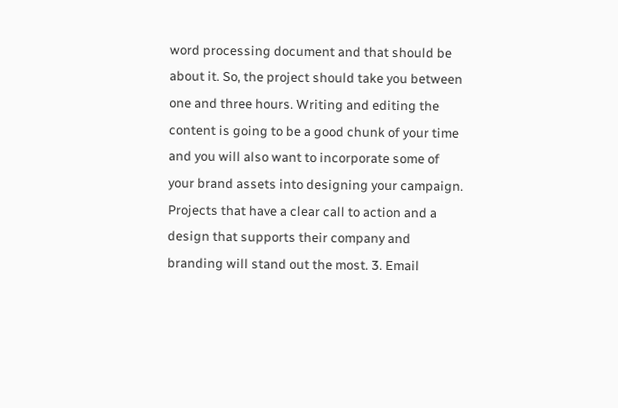word processing document and that should be about it. So, the project should take you between one and three hours. Writing and editing the content is going to be a good chunk of your time and you will also want to incorporate some of your brand assets into designing your campaign. Projects that have a clear call to action and a design that supports their company and branding will stand out the most. 3. Email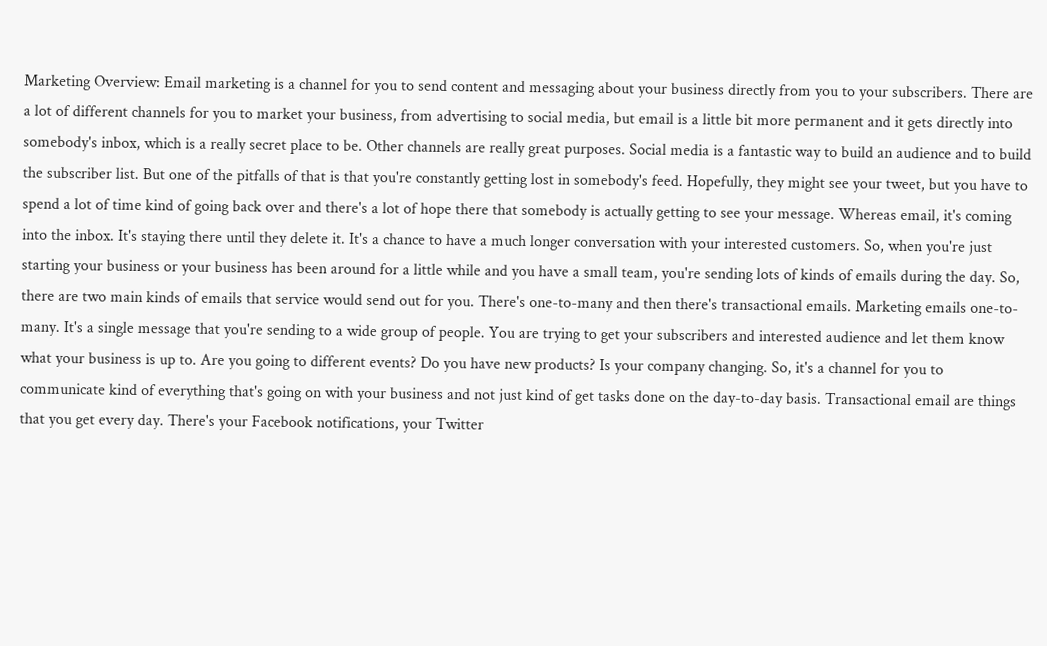Marketing Overview: Email marketing is a channel for you to send content and messaging about your business directly from you to your subscribers. There are a lot of different channels for you to market your business, from advertising to social media, but email is a little bit more permanent and it gets directly into somebody's inbox, which is a really secret place to be. Other channels are really great purposes. Social media is a fantastic way to build an audience and to build the subscriber list. But one of the pitfalls of that is that you're constantly getting lost in somebody's feed. Hopefully, they might see your tweet, but you have to spend a lot of time kind of going back over and there's a lot of hope there that somebody is actually getting to see your message. Whereas email, it's coming into the inbox. It's staying there until they delete it. It's a chance to have a much longer conversation with your interested customers. So, when you're just starting your business or your business has been around for a little while and you have a small team, you're sending lots of kinds of emails during the day. So, there are two main kinds of emails that service would send out for you. There's one-to-many and then there's transactional emails. Marketing emails one-to-many. It's a single message that you're sending to a wide group of people. You are trying to get your subscribers and interested audience and let them know what your business is up to. Are you going to different events? Do you have new products? Is your company changing. So, it's a channel for you to communicate kind of everything that's going on with your business and not just kind of get tasks done on the day-to-day basis. Transactional email are things that you get every day. There's your Facebook notifications, your Twitter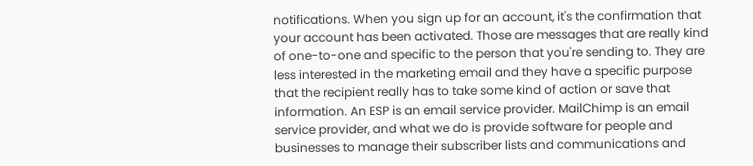notifications. When you sign up for an account, it's the confirmation that your account has been activated. Those are messages that are really kind of one-to-one and specific to the person that you're sending to. They are less interested in the marketing email and they have a specific purpose that the recipient really has to take some kind of action or save that information. An ESP is an email service provider. MailChimp is an email service provider, and what we do is provide software for people and businesses to manage their subscriber lists and communications and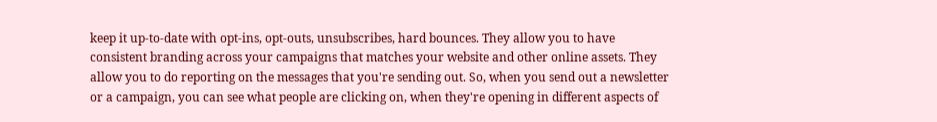keep it up-to-date with opt-ins, opt-outs, unsubscribes, hard bounces. They allow you to have consistent branding across your campaigns that matches your website and other online assets. They allow you to do reporting on the messages that you're sending out. So, when you send out a newsletter or a campaign, you can see what people are clicking on, when they're opening in different aspects of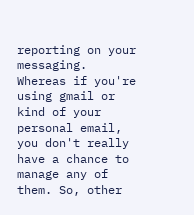reporting on your messaging. Whereas if you're using gmail or kind of your personal email, you don't really have a chance to manage any of them. So, other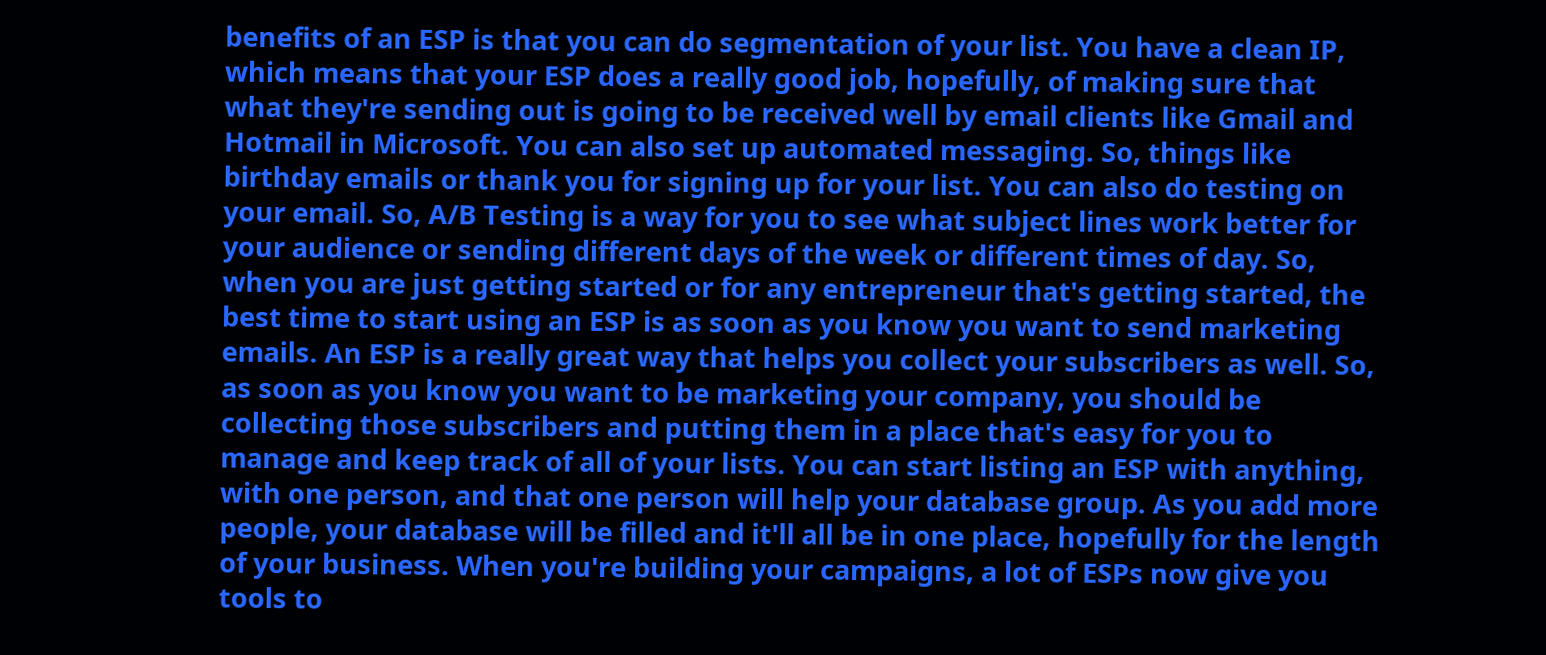benefits of an ESP is that you can do segmentation of your list. You have a clean IP, which means that your ESP does a really good job, hopefully, of making sure that what they're sending out is going to be received well by email clients like Gmail and Hotmail in Microsoft. You can also set up automated messaging. So, things like birthday emails or thank you for signing up for your list. You can also do testing on your email. So, A/B Testing is a way for you to see what subject lines work better for your audience or sending different days of the week or different times of day. So, when you are just getting started or for any entrepreneur that's getting started, the best time to start using an ESP is as soon as you know you want to send marketing emails. An ESP is a really great way that helps you collect your subscribers as well. So, as soon as you know you want to be marketing your company, you should be collecting those subscribers and putting them in a place that's easy for you to manage and keep track of all of your lists. You can start listing an ESP with anything, with one person, and that one person will help your database group. As you add more people, your database will be filled and it'll all be in one place, hopefully for the length of your business. When you're building your campaigns, a lot of ESPs now give you tools to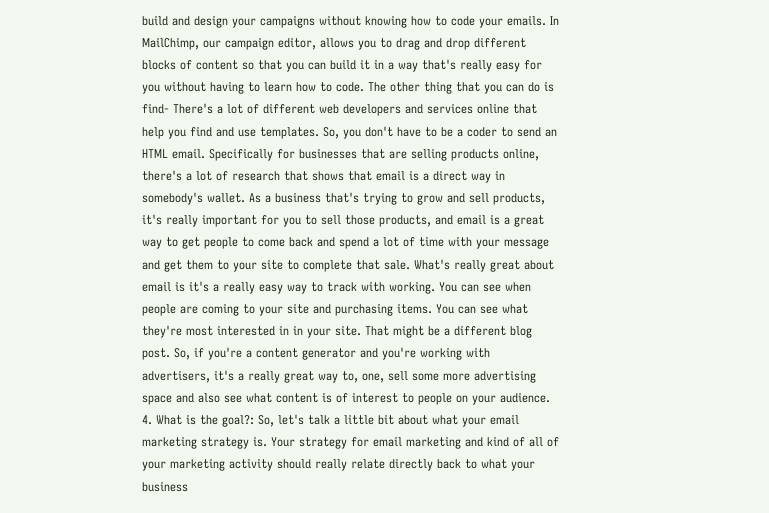build and design your campaigns without knowing how to code your emails. In MailChimp, our campaign editor, allows you to drag and drop different blocks of content so that you can build it in a way that's really easy for you without having to learn how to code. The other thing that you can do is find- There's a lot of different web developers and services online that help you find and use templates. So, you don't have to be a coder to send an HTML email. Specifically for businesses that are selling products online, there's a lot of research that shows that email is a direct way in somebody's wallet. As a business that's trying to grow and sell products, it's really important for you to sell those products, and email is a great way to get people to come back and spend a lot of time with your message and get them to your site to complete that sale. What's really great about email is it's a really easy way to track with working. You can see when people are coming to your site and purchasing items. You can see what they're most interested in in your site. That might be a different blog post. So, if you're a content generator and you're working with advertisers, it's a really great way to, one, sell some more advertising space and also see what content is of interest to people on your audience. 4. What is the goal?: So, let's talk a little bit about what your email marketing strategy is. Your strategy for email marketing and kind of all of your marketing activity should really relate directly back to what your business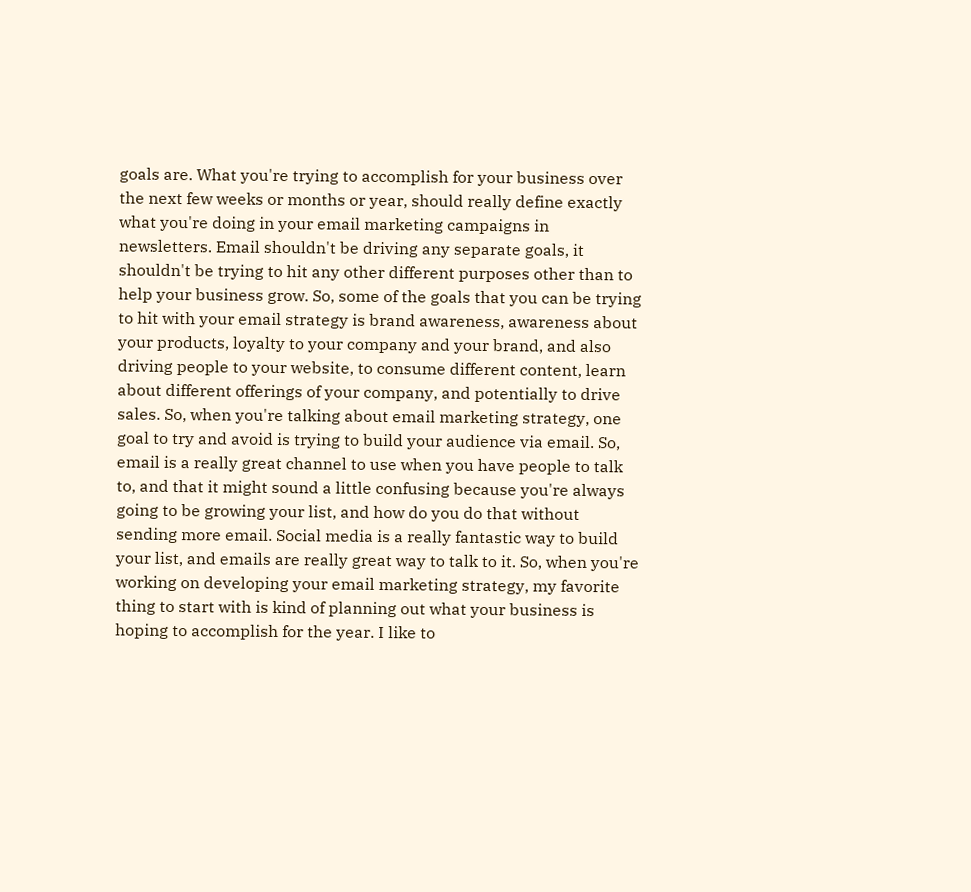goals are. What you're trying to accomplish for your business over the next few weeks or months or year, should really define exactly what you're doing in your email marketing campaigns in newsletters. Email shouldn't be driving any separate goals, it shouldn't be trying to hit any other different purposes other than to help your business grow. So, some of the goals that you can be trying to hit with your email strategy is brand awareness, awareness about your products, loyalty to your company and your brand, and also driving people to your website, to consume different content, learn about different offerings of your company, and potentially to drive sales. So, when you're talking about email marketing strategy, one goal to try and avoid is trying to build your audience via email. So, email is a really great channel to use when you have people to talk to, and that it might sound a little confusing because you're always going to be growing your list, and how do you do that without sending more email. Social media is a really fantastic way to build your list, and emails are really great way to talk to it. So, when you're working on developing your email marketing strategy, my favorite thing to start with is kind of planning out what your business is hoping to accomplish for the year. I like to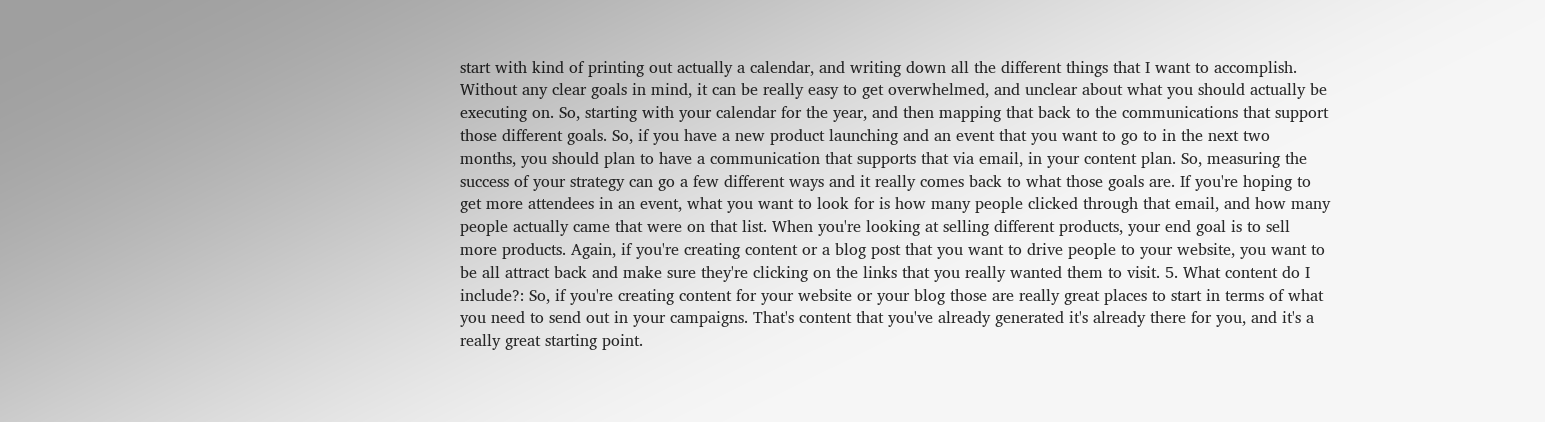start with kind of printing out actually a calendar, and writing down all the different things that I want to accomplish. Without any clear goals in mind, it can be really easy to get overwhelmed, and unclear about what you should actually be executing on. So, starting with your calendar for the year, and then mapping that back to the communications that support those different goals. So, if you have a new product launching and an event that you want to go to in the next two months, you should plan to have a communication that supports that via email, in your content plan. So, measuring the success of your strategy can go a few different ways and it really comes back to what those goals are. If you're hoping to get more attendees in an event, what you want to look for is how many people clicked through that email, and how many people actually came that were on that list. When you're looking at selling different products, your end goal is to sell more products. Again, if you're creating content or a blog post that you want to drive people to your website, you want to be all attract back and make sure they're clicking on the links that you really wanted them to visit. 5. What content do I include?: So, if you're creating content for your website or your blog those are really great places to start in terms of what you need to send out in your campaigns. That's content that you've already generated it's already there for you, and it's a really great starting point.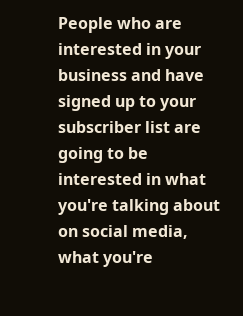People who are interested in your business and have signed up to your subscriber list are going to be interested in what you're talking about on social media, what you're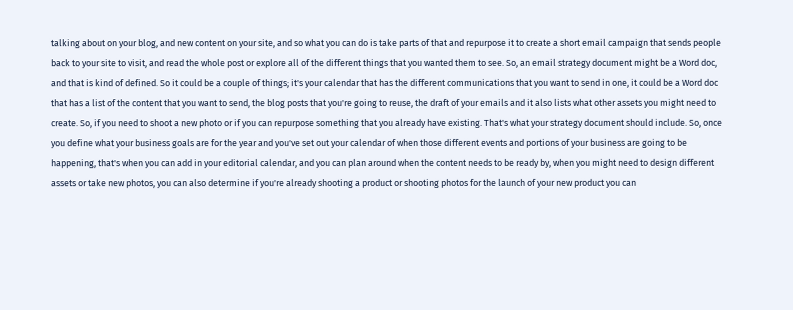talking about on your blog, and new content on your site, and so what you can do is take parts of that and repurpose it to create a short email campaign that sends people back to your site to visit, and read the whole post or explore all of the different things that you wanted them to see. So, an email strategy document might be a Word doc, and that is kind of defined. So it could be a couple of things; it's your calendar that has the different communications that you want to send in one, it could be a Word doc that has a list of the content that you want to send, the blog posts that you're going to reuse, the draft of your emails and it also lists what other assets you might need to create. So, if you need to shoot a new photo or if you can repurpose something that you already have existing. That's what your strategy document should include. So, once you define what your business goals are for the year and you've set out your calendar of when those different events and portions of your business are going to be happening, that's when you can add in your editorial calendar, and you can plan around when the content needs to be ready by, when you might need to design different assets or take new photos, you can also determine if you're already shooting a product or shooting photos for the launch of your new product you can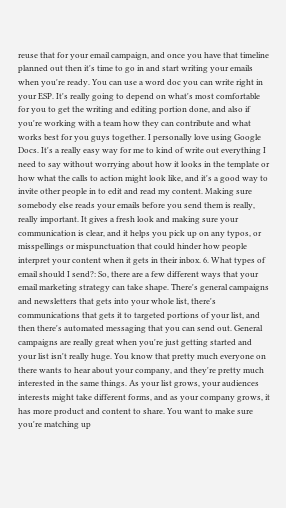reuse that for your email campaign, and once you have that timeline planned out then it's time to go in and start writing your emails when you're ready. You can use a word doc you can write right in your ESP. It's really going to depend on what's most comfortable for you to get the writing and editing portion done, and also if you're working with a team how they can contribute and what works best for you guys together. I personally love using Google Docs. It's a really easy way for me to kind of write out everything I need to say without worrying about how it looks in the template or how what the calls to action might look like, and it's a good way to invite other people in to edit and read my content. Making sure somebody else reads your emails before you send them is really, really important. It gives a fresh look and making sure your communication is clear, and it helps you pick up on any typos, or misspellings or mispunctuation that could hinder how people interpret your content when it gets in their inbox. 6. What types of email should I send?: So, there are a few different ways that your email marketing strategy can take shape. There's general campaigns and newsletters that gets into your whole list, there's communications that gets it to targeted portions of your list, and then there's automated messaging that you can send out. General campaigns are really great when you're just getting started and your list isn't really huge. You know that pretty much everyone on there wants to hear about your company, and they're pretty much interested in the same things. As your list grows, your audiences interests might take different forms, and as your company grows, it has more product and content to share. You want to make sure you're matching up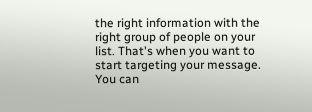the right information with the right group of people on your list. That's when you want to start targeting your message. You can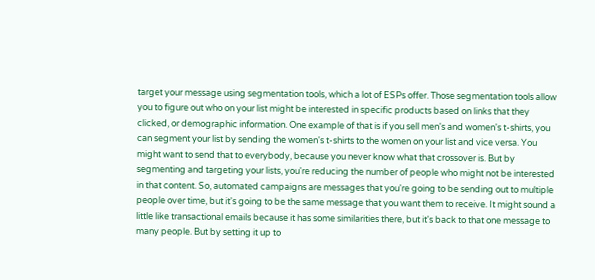target your message using segmentation tools, which a lot of ESPs offer. Those segmentation tools allow you to figure out who on your list might be interested in specific products based on links that they clicked, or demographic information. One example of that is if you sell men's and women's t-shirts, you can segment your list by sending the women's t-shirts to the women on your list and vice versa. You might want to send that to everybody, because you never know what that crossover is. But by segmenting and targeting your lists, you're reducing the number of people who might not be interested in that content. So, automated campaigns are messages that you're going to be sending out to multiple people over time, but it's going to be the same message that you want them to receive. It might sound a little like transactional emails because it has some similarities there, but it's back to that one message to many people. But by setting it up to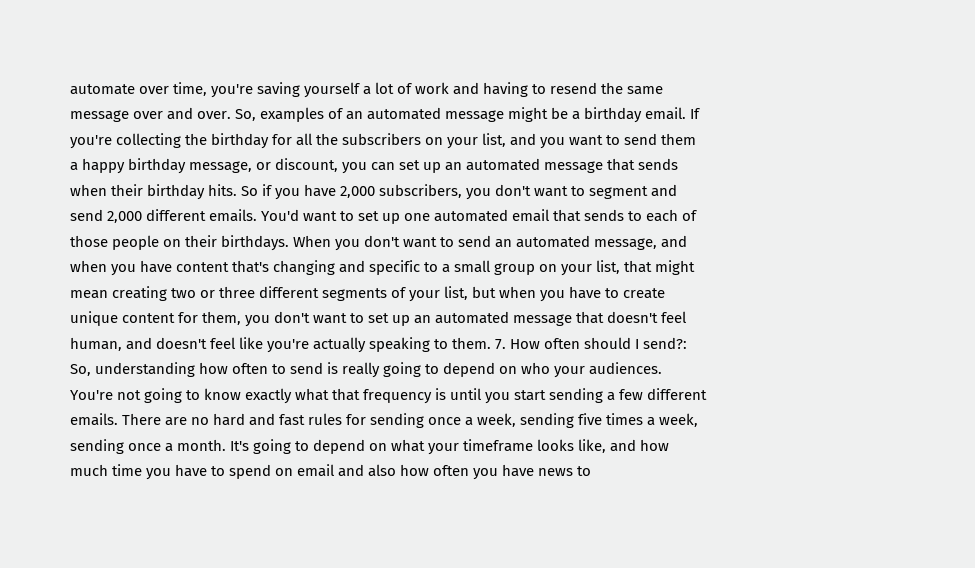automate over time, you're saving yourself a lot of work and having to resend the same message over and over. So, examples of an automated message might be a birthday email. If you're collecting the birthday for all the subscribers on your list, and you want to send them a happy birthday message, or discount, you can set up an automated message that sends when their birthday hits. So if you have 2,000 subscribers, you don't want to segment and send 2,000 different emails. You'd want to set up one automated email that sends to each of those people on their birthdays. When you don't want to send an automated message, and when you have content that's changing and specific to a small group on your list, that might mean creating two or three different segments of your list, but when you have to create unique content for them, you don't want to set up an automated message that doesn't feel human, and doesn't feel like you're actually speaking to them. 7. How often should I send?: So, understanding how often to send is really going to depend on who your audiences. You're not going to know exactly what that frequency is until you start sending a few different emails. There are no hard and fast rules for sending once a week, sending five times a week, sending once a month. It's going to depend on what your timeframe looks like, and how much time you have to spend on email and also how often you have news to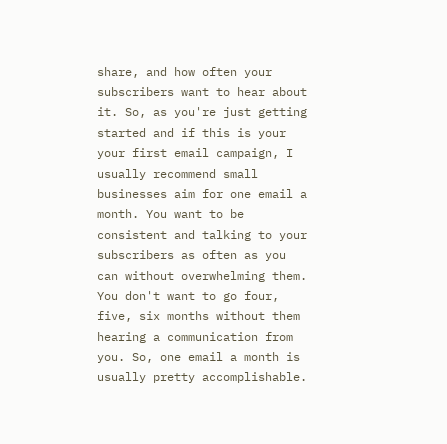share, and how often your subscribers want to hear about it. So, as you're just getting started and if this is your your first email campaign, I usually recommend small businesses aim for one email a month. You want to be consistent and talking to your subscribers as often as you can without overwhelming them. You don't want to go four, five, six months without them hearing a communication from you. So, one email a month is usually pretty accomplishable.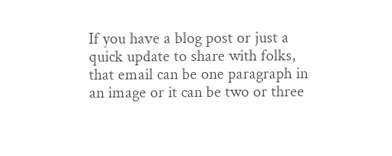If you have a blog post or just a quick update to share with folks, that email can be one paragraph in an image or it can be two or three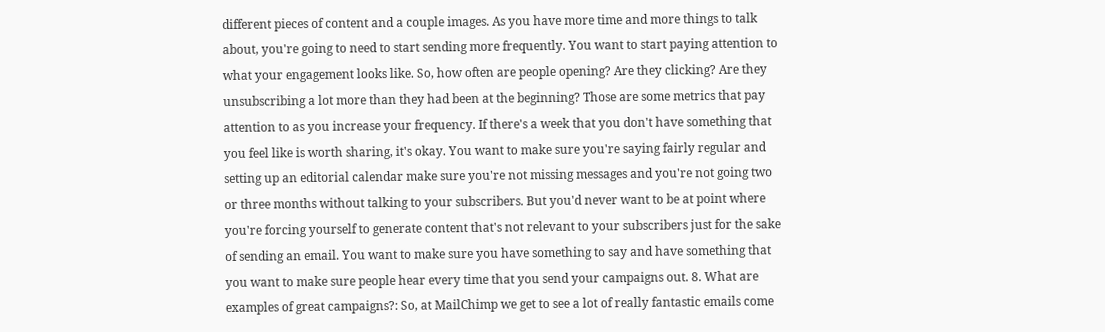different pieces of content and a couple images. As you have more time and more things to talk about, you're going to need to start sending more frequently. You want to start paying attention to what your engagement looks like. So, how often are people opening? Are they clicking? Are they unsubscribing a lot more than they had been at the beginning? Those are some metrics that pay attention to as you increase your frequency. If there's a week that you don't have something that you feel like is worth sharing, it's okay. You want to make sure you're saying fairly regular and setting up an editorial calendar make sure you're not missing messages and you're not going two or three months without talking to your subscribers. But you'd never want to be at point where you're forcing yourself to generate content that's not relevant to your subscribers just for the sake of sending an email. You want to make sure you have something to say and have something that you want to make sure people hear every time that you send your campaigns out. 8. What are examples of great campaigns?: So, at MailChimp we get to see a lot of really fantastic emails come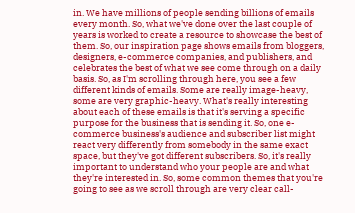in. We have millions of people sending billions of emails every month. So, what we've done over the last couple of years is worked to create a resource to showcase the best of them. So, our inspiration page shows emails from bloggers, designers, e-commerce companies, and publishers, and celebrates the best of what we see come through on a daily basis. So, as I'm scrolling through here, you see a few different kinds of emails. Some are really image-heavy, some are very graphic-heavy. What's really interesting about each of these emails is that it's serving a specific purpose for the business that is sending it. So, one e-commerce business's audience and subscriber list might react very differently from somebody in the same exact space, but they've got different subscribers. So, it's really important to understand who your people are and what they're interested in. So, some common themes that you're going to see as we scroll through are very clear call-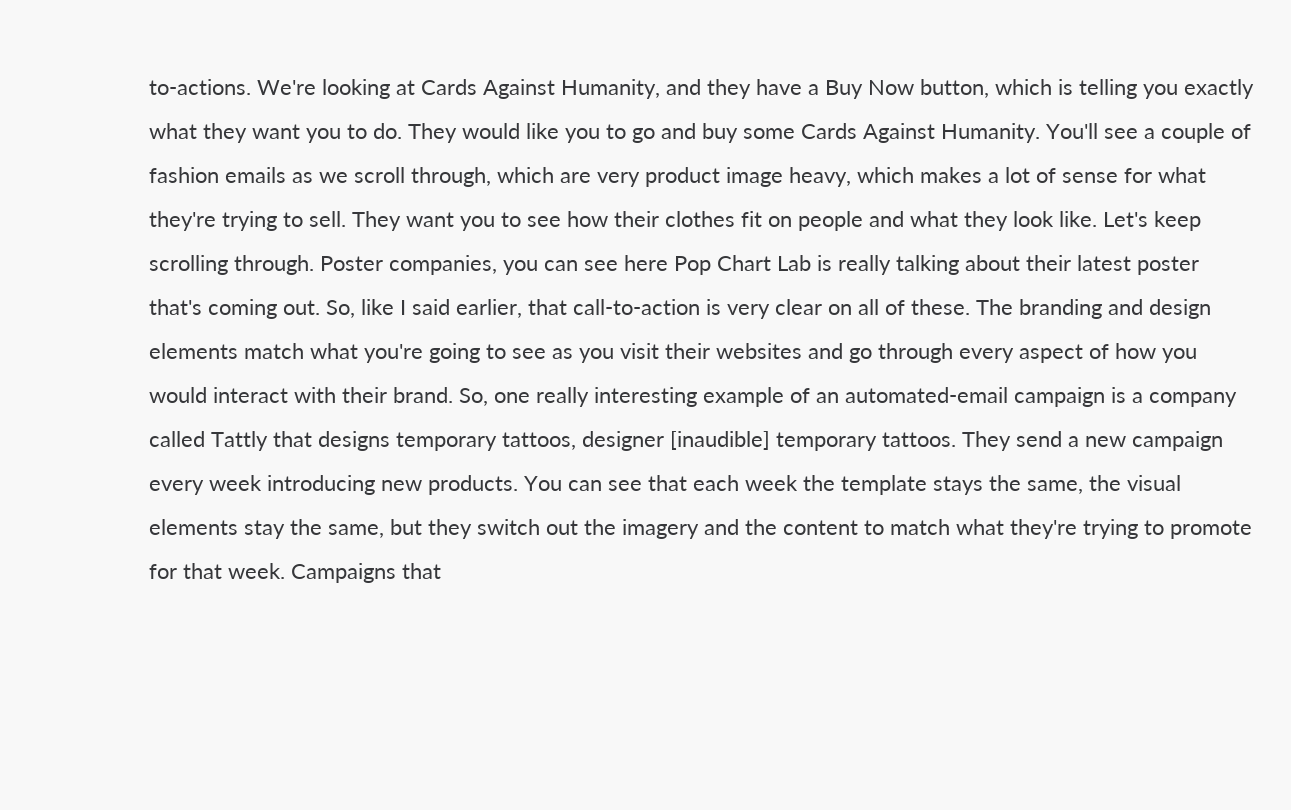to-actions. We're looking at Cards Against Humanity, and they have a Buy Now button, which is telling you exactly what they want you to do. They would like you to go and buy some Cards Against Humanity. You'll see a couple of fashion emails as we scroll through, which are very product image heavy, which makes a lot of sense for what they're trying to sell. They want you to see how their clothes fit on people and what they look like. Let's keep scrolling through. Poster companies, you can see here Pop Chart Lab is really talking about their latest poster that's coming out. So, like I said earlier, that call-to-action is very clear on all of these. The branding and design elements match what you're going to see as you visit their websites and go through every aspect of how you would interact with their brand. So, one really interesting example of an automated-email campaign is a company called Tattly that designs temporary tattoos, designer [inaudible] temporary tattoos. They send a new campaign every week introducing new products. You can see that each week the template stays the same, the visual elements stay the same, but they switch out the imagery and the content to match what they're trying to promote for that week. Campaigns that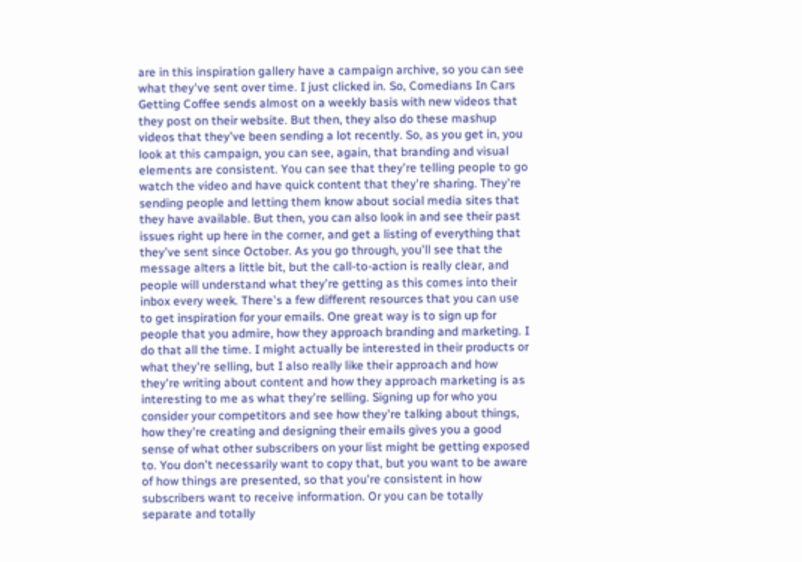are in this inspiration gallery have a campaign archive, so you can see what they've sent over time. I just clicked in. So, Comedians In Cars Getting Coffee sends almost on a weekly basis with new videos that they post on their website. But then, they also do these mashup videos that they've been sending a lot recently. So, as you get in, you look at this campaign, you can see, again, that branding and visual elements are consistent. You can see that they're telling people to go watch the video and have quick content that they're sharing. They're sending people and letting them know about social media sites that they have available. But then, you can also look in and see their past issues right up here in the corner, and get a listing of everything that they've sent since October. As you go through, you'll see that the message alters a little bit, but the call-to-action is really clear, and people will understand what they're getting as this comes into their inbox every week. There's a few different resources that you can use to get inspiration for your emails. One great way is to sign up for people that you admire, how they approach branding and marketing. I do that all the time. I might actually be interested in their products or what they're selling, but I also really like their approach and how they're writing about content and how they approach marketing is as interesting to me as what they're selling. Signing up for who you consider your competitors and see how they're talking about things, how they're creating and designing their emails gives you a good sense of what other subscribers on your list might be getting exposed to. You don't necessarily want to copy that, but you want to be aware of how things are presented, so that you're consistent in how subscribers want to receive information. Or you can be totally separate and totally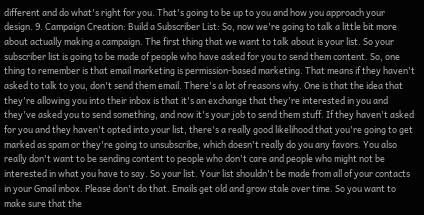different and do what's right for you. That's going to be up to you and how you approach your design. 9. Campaign Creation: Build a Subscriber List: So, now we're going to talk a little bit more about actually making a campaign. The first thing that we want to talk about is your list. So your subscriber list is going to be made of people who have asked for you to send them content. So, one thing to remember is that email marketing is permission-based marketing. That means if they haven't asked to talk to you, don't send them email. There's a lot of reasons why. One is that the idea that they're allowing you into their inbox is that it's an exchange that they're interested in you and they've asked you to send something, and now it's your job to send them stuff. If they haven't asked for you and they haven't opted into your list, there's a really good likelihood that you're going to get marked as spam or they're going to unsubscribe, which doesn't really do you any favors. You also really don't want to be sending content to people who don't care and people who might not be interested in what you have to say. So your list. Your list shouldn't be made from all of your contacts in your Gmail inbox. Please don't do that. Emails get old and grow stale over time. So you want to make sure that the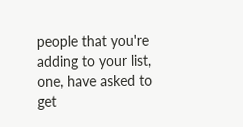people that you're adding to your list, one, have asked to get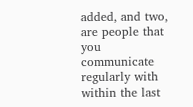added, and two, are people that you communicate regularly with within the last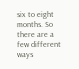six to eight months. So there are a few different ways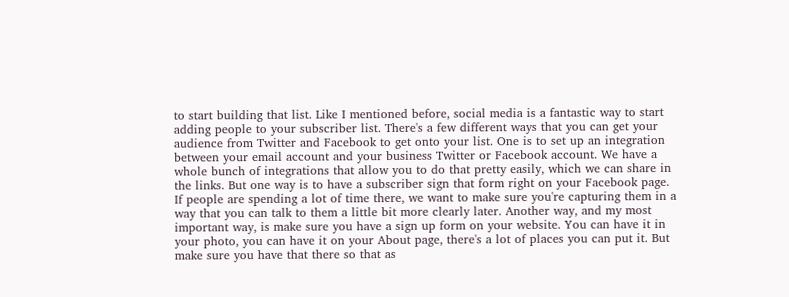to start building that list. Like I mentioned before, social media is a fantastic way to start adding people to your subscriber list. There's a few different ways that you can get your audience from Twitter and Facebook to get onto your list. One is to set up an integration between your email account and your business Twitter or Facebook account. We have a whole bunch of integrations that allow you to do that pretty easily, which we can share in the links. But one way is to have a subscriber sign that form right on your Facebook page. If people are spending a lot of time there, we want to make sure you're capturing them in a way that you can talk to them a little bit more clearly later. Another way, and my most important way, is make sure you have a sign up form on your website. You can have it in your photo, you can have it on your About page, there's a lot of places you can put it. But make sure you have that there so that as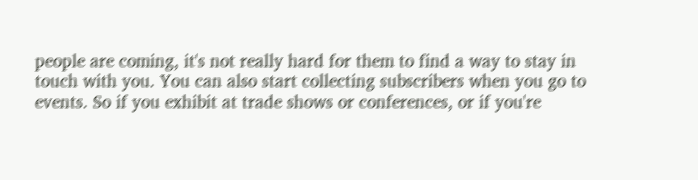people are coming, it's not really hard for them to find a way to stay in touch with you. You can also start collecting subscribers when you go to events. So if you exhibit at trade shows or conferences, or if you're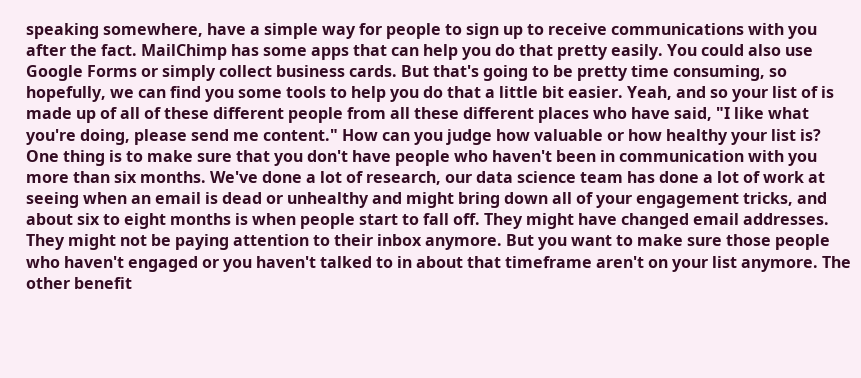speaking somewhere, have a simple way for people to sign up to receive communications with you after the fact. MailChimp has some apps that can help you do that pretty easily. You could also use Google Forms or simply collect business cards. But that's going to be pretty time consuming, so hopefully, we can find you some tools to help you do that a little bit easier. Yeah, and so your list of is made up of all of these different people from all these different places who have said, "I like what you're doing, please send me content." How can you judge how valuable or how healthy your list is? One thing is to make sure that you don't have people who haven't been in communication with you more than six months. We've done a lot of research, our data science team has done a lot of work at seeing when an email is dead or unhealthy and might bring down all of your engagement tricks, and about six to eight months is when people start to fall off. They might have changed email addresses. They might not be paying attention to their inbox anymore. But you want to make sure those people who haven't engaged or you haven't talked to in about that timeframe aren't on your list anymore. The other benefit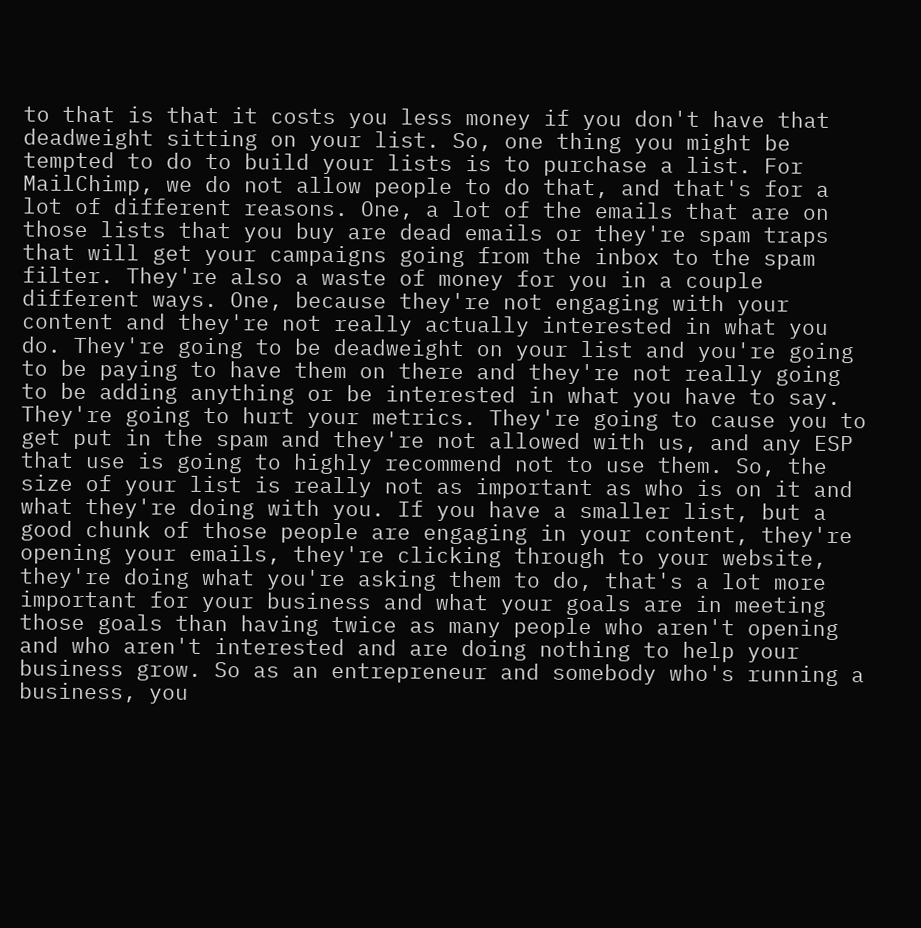to that is that it costs you less money if you don't have that deadweight sitting on your list. So, one thing you might be tempted to do to build your lists is to purchase a list. For MailChimp, we do not allow people to do that, and that's for a lot of different reasons. One, a lot of the emails that are on those lists that you buy are dead emails or they're spam traps that will get your campaigns going from the inbox to the spam filter. They're also a waste of money for you in a couple different ways. One, because they're not engaging with your content and they're not really actually interested in what you do. They're going to be deadweight on your list and you're going to be paying to have them on there and they're not really going to be adding anything or be interested in what you have to say. They're going to hurt your metrics. They're going to cause you to get put in the spam and they're not allowed with us, and any ESP that use is going to highly recommend not to use them. So, the size of your list is really not as important as who is on it and what they're doing with you. If you have a smaller list, but a good chunk of those people are engaging in your content, they're opening your emails, they're clicking through to your website, they're doing what you're asking them to do, that's a lot more important for your business and what your goals are in meeting those goals than having twice as many people who aren't opening and who aren't interested and are doing nothing to help your business grow. So as an entrepreneur and somebody who's running a business, you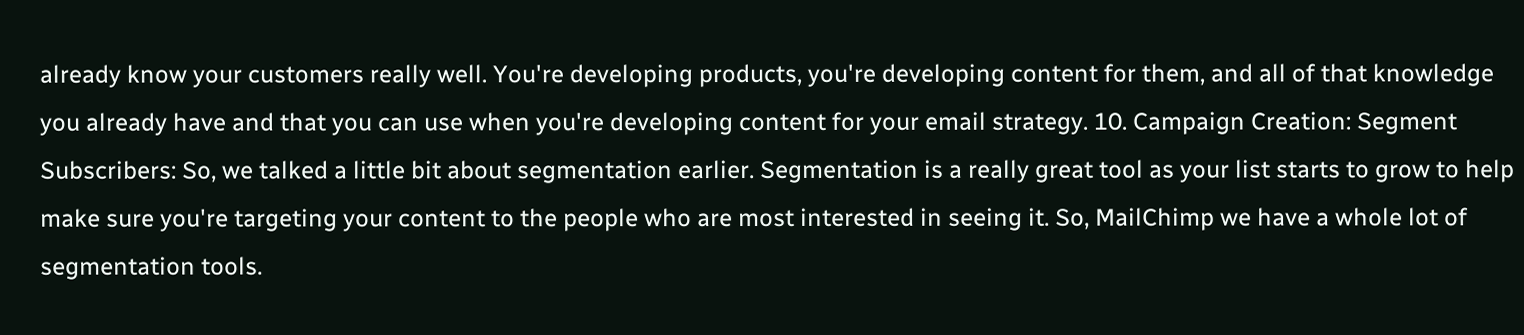already know your customers really well. You're developing products, you're developing content for them, and all of that knowledge you already have and that you can use when you're developing content for your email strategy. 10. Campaign Creation: Segment Subscribers: So, we talked a little bit about segmentation earlier. Segmentation is a really great tool as your list starts to grow to help make sure you're targeting your content to the people who are most interested in seeing it. So, MailChimp we have a whole lot of segmentation tools.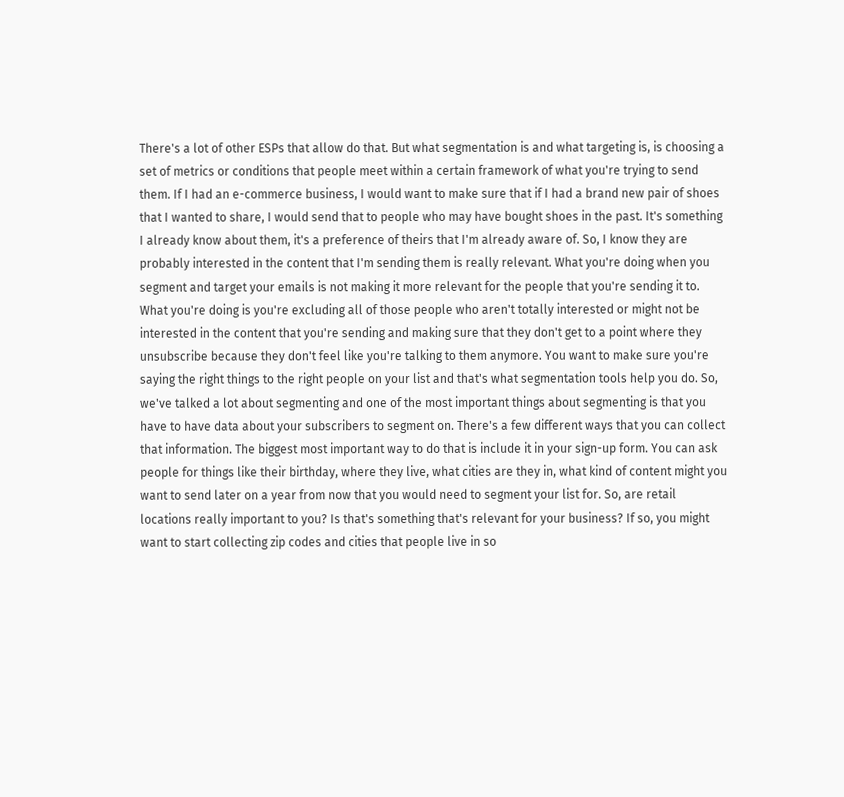There's a lot of other ESPs that allow do that. But what segmentation is and what targeting is, is choosing a set of metrics or conditions that people meet within a certain framework of what you're trying to send them. If I had an e-commerce business, I would want to make sure that if I had a brand new pair of shoes that I wanted to share, I would send that to people who may have bought shoes in the past. It's something I already know about them, it's a preference of theirs that I'm already aware of. So, I know they are probably interested in the content that I'm sending them is really relevant. What you're doing when you segment and target your emails is not making it more relevant for the people that you're sending it to. What you're doing is you're excluding all of those people who aren't totally interested or might not be interested in the content that you're sending and making sure that they don't get to a point where they unsubscribe because they don't feel like you're talking to them anymore. You want to make sure you're saying the right things to the right people on your list and that's what segmentation tools help you do. So, we've talked a lot about segmenting and one of the most important things about segmenting is that you have to have data about your subscribers to segment on. There's a few different ways that you can collect that information. The biggest most important way to do that is include it in your sign-up form. You can ask people for things like their birthday, where they live, what cities are they in, what kind of content might you want to send later on a year from now that you would need to segment your list for. So, are retail locations really important to you? Is that's something that's relevant for your business? If so, you might want to start collecting zip codes and cities that people live in so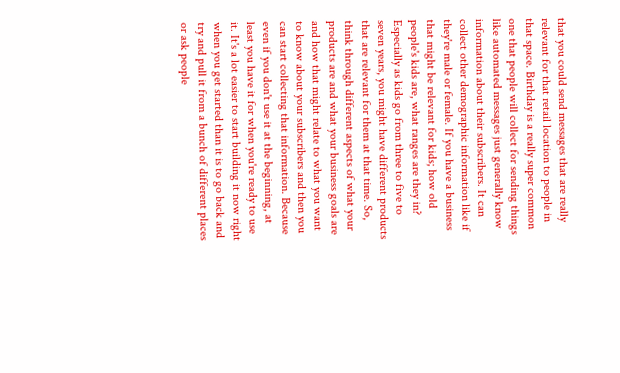that you could send messages that are really relevant for that retail location to people in that space. Birthday is a really super common one that people will collect for sending things like automated messages just generally know information about their subscribers. It can collect other demographic information like if they're male or female. If you have a business that might be relevant for kids; how old people's kids are, what ranges are they in? Especially as kids go from three to five to seven years, you might have different products that are relevant for them at that time. So, think through different aspects of what your products are and what your business goals are and how that might relate to what you want to know about your subscribers and then you can start collecting that information. Because even if you don't use it at the beginning, at least you have it for when you're ready to use it. It's a lot easier to start building it now right when you get started than it is to go back and try and pull it from a bunch of different places or ask people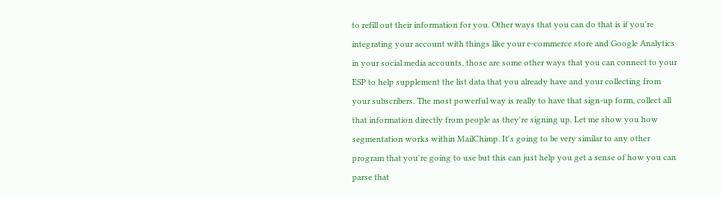to refill out their information for you. Other ways that you can do that is if you're integrating your account with things like your e-commerce store and Google Analytics in your social media accounts, those are some other ways that you can connect to your ESP to help supplement the list data that you already have and your collecting from your subscribers. The most powerful way is really to have that sign-up form, collect all that information directly from people as they're signing up. Let me show you how segmentation works within MailChimp. It's going to be very similar to any other program that you're going to use but this can just help you get a sense of how you can parse that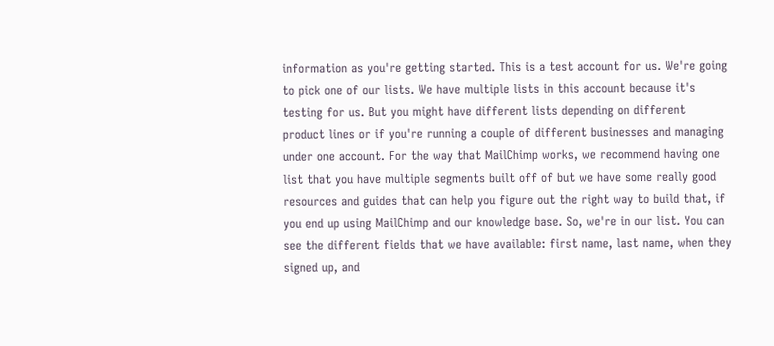information as you're getting started. This is a test account for us. We're going to pick one of our lists. We have multiple lists in this account because it's testing for us. But you might have different lists depending on different product lines or if you're running a couple of different businesses and managing under one account. For the way that MailChimp works, we recommend having one list that you have multiple segments built off of but we have some really good resources and guides that can help you figure out the right way to build that, if you end up using MailChimp and our knowledge base. So, we're in our list. You can see the different fields that we have available: first name, last name, when they signed up, and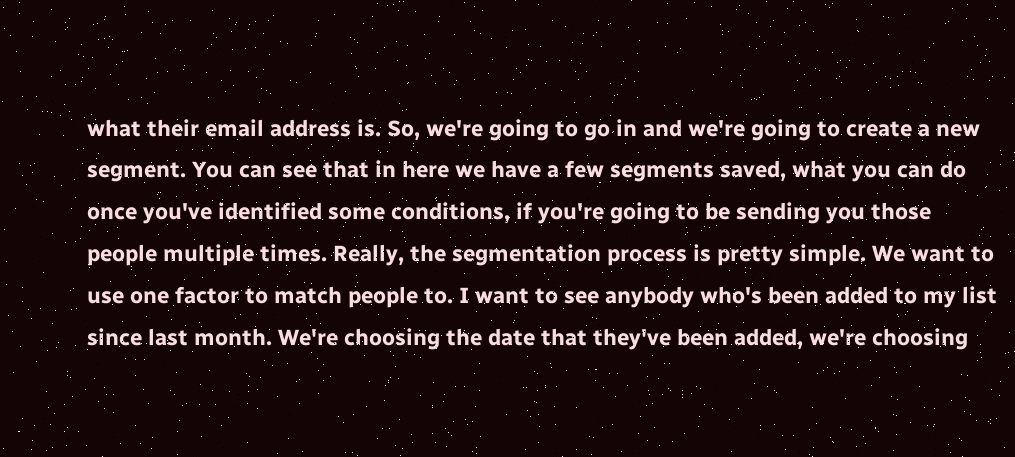what their email address is. So, we're going to go in and we're going to create a new segment. You can see that in here we have a few segments saved, what you can do once you've identified some conditions, if you're going to be sending you those people multiple times. Really, the segmentation process is pretty simple. We want to use one factor to match people to. I want to see anybody who's been added to my list since last month. We're choosing the date that they've been added, we're choosing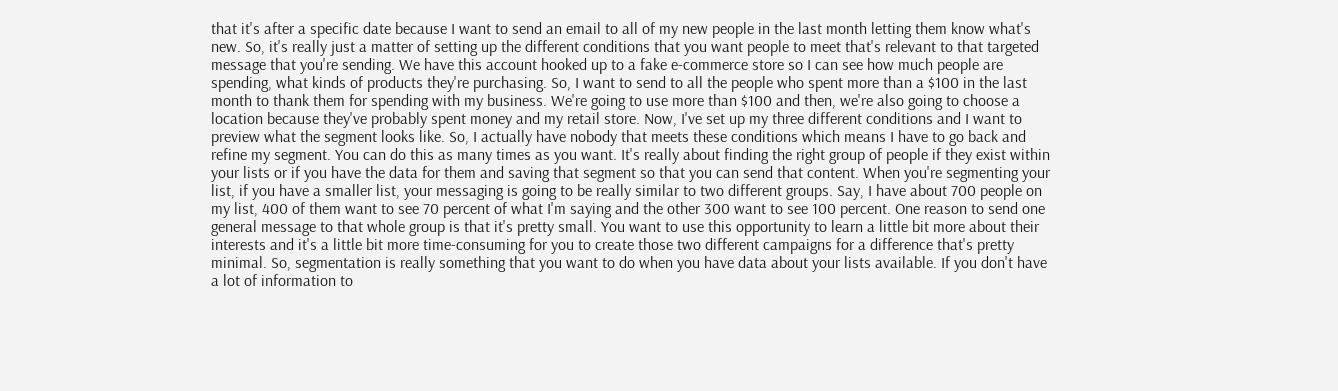that it's after a specific date because I want to send an email to all of my new people in the last month letting them know what's new. So, it's really just a matter of setting up the different conditions that you want people to meet that's relevant to that targeted message that you're sending. We have this account hooked up to a fake e-commerce store so I can see how much people are spending, what kinds of products they're purchasing. So, I want to send to all the people who spent more than a $100 in the last month to thank them for spending with my business. We're going to use more than $100 and then, we're also going to choose a location because they've probably spent money and my retail store. Now, I've set up my three different conditions and I want to preview what the segment looks like. So, I actually have nobody that meets these conditions which means I have to go back and refine my segment. You can do this as many times as you want. It's really about finding the right group of people if they exist within your lists or if you have the data for them and saving that segment so that you can send that content. When you're segmenting your list, if you have a smaller list, your messaging is going to be really similar to two different groups. Say, I have about 700 people on my list, 400 of them want to see 70 percent of what I'm saying and the other 300 want to see 100 percent. One reason to send one general message to that whole group is that it's pretty small. You want to use this opportunity to learn a little bit more about their interests and it's a little bit more time-consuming for you to create those two different campaigns for a difference that's pretty minimal. So, segmentation is really something that you want to do when you have data about your lists available. If you don't have a lot of information to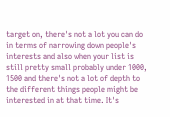target on, there's not a lot you can do in terms of narrowing down people's interests and also when your list is still pretty small probably under 1000, 1500 and there's not a lot of depth to the different things people might be interested in at that time. It's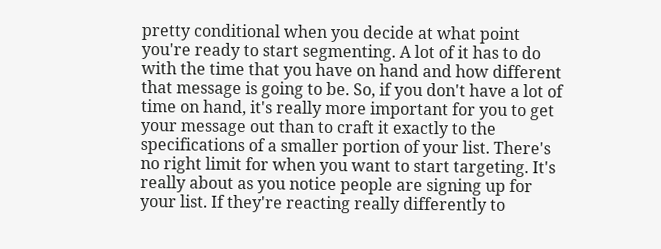pretty conditional when you decide at what point you're ready to start segmenting. A lot of it has to do with the time that you have on hand and how different that message is going to be. So, if you don't have a lot of time on hand, it's really more important for you to get your message out than to craft it exactly to the specifications of a smaller portion of your list. There's no right limit for when you want to start targeting. It's really about as you notice people are signing up for your list. If they're reacting really differently to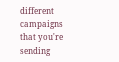different campaigns that you're sending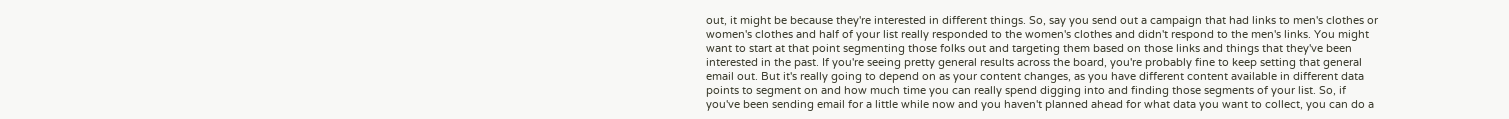out, it might be because they're interested in different things. So, say you send out a campaign that had links to men's clothes or women's clothes and half of your list really responded to the women's clothes and didn't respond to the men's links. You might want to start at that point segmenting those folks out and targeting them based on those links and things that they've been interested in the past. If you're seeing pretty general results across the board, you're probably fine to keep setting that general email out. But it's really going to depend on as your content changes, as you have different content available in different data points to segment on and how much time you can really spend digging into and finding those segments of your list. So, if you've been sending email for a little while now and you haven't planned ahead for what data you want to collect, you can do a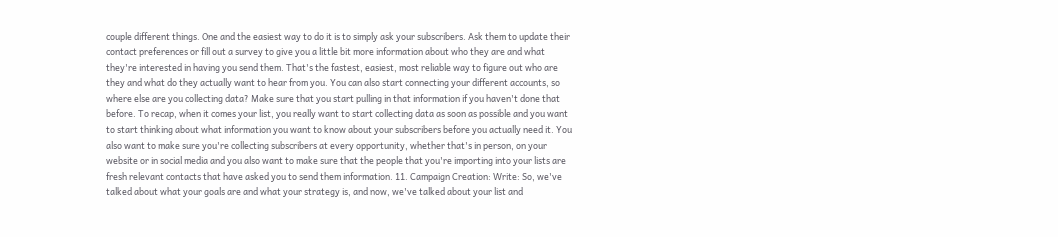couple different things. One and the easiest way to do it is to simply ask your subscribers. Ask them to update their contact preferences or fill out a survey to give you a little bit more information about who they are and what they're interested in having you send them. That's the fastest, easiest, most reliable way to figure out who are they and what do they actually want to hear from you. You can also start connecting your different accounts, so where else are you collecting data? Make sure that you start pulling in that information if you haven't done that before. To recap, when it comes your list, you really want to start collecting data as soon as possible and you want to start thinking about what information you want to know about your subscribers before you actually need it. You also want to make sure you're collecting subscribers at every opportunity, whether that's in person, on your website or in social media and you also want to make sure that the people that you're importing into your lists are fresh relevant contacts that have asked you to send them information. 11. Campaign Creation: Write: So, we've talked about what your goals are and what your strategy is, and now, we've talked about your list and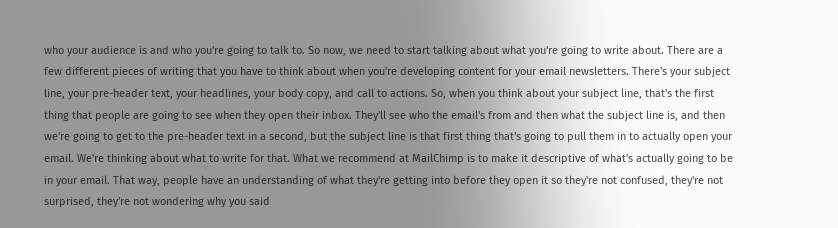who your audience is and who you're going to talk to. So now, we need to start talking about what you're going to write about. There are a few different pieces of writing that you have to think about when you're developing content for your email newsletters. There's your subject line, your pre-header text, your headlines, your body copy, and call to actions. So, when you think about your subject line, that's the first thing that people are going to see when they open their inbox. They'll see who the email's from and then what the subject line is, and then we're going to get to the pre-header text in a second, but the subject line is that first thing that's going to pull them in to actually open your email. We're thinking about what to write for that. What we recommend at MailChimp is to make it descriptive of what's actually going to be in your email. That way, people have an understanding of what they're getting into before they open it so they're not confused, they're not surprised, they're not wondering why you said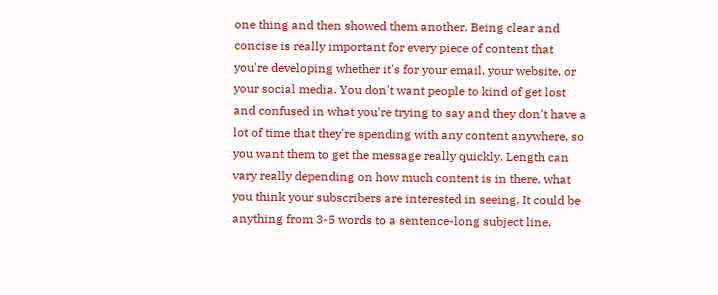one thing and then showed them another. Being clear and concise is really important for every piece of content that you're developing whether it's for your email, your website, or your social media. You don't want people to kind of get lost and confused in what you're trying to say and they don't have a lot of time that they're spending with any content anywhere, so you want them to get the message really quickly. Length can vary really depending on how much content is in there, what you think your subscribers are interested in seeing. It could be anything from 3-5 words to a sentence-long subject line.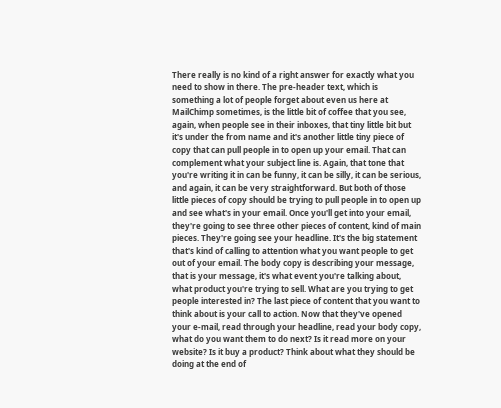There really is no kind of a right answer for exactly what you need to show in there. The pre-header text, which is something a lot of people forget about even us here at MailChimp sometimes, is the little bit of coffee that you see, again, when people see in their inboxes, that tiny little bit but it's under the from name and it's another little tiny piece of copy that can pull people in to open up your email. That can complement what your subject line is. Again, that tone that you're writing it in can be funny, it can be silly, it can be serious, and again, it can be very straightforward. But both of those little pieces of copy should be trying to pull people in to open up and see what's in your email. Once you'll get into your email, they're going to see three other pieces of content, kind of main pieces. They're going see your headline. It's the big statement that's kind of calling to attention what you want people to get out of your email. The body copy is describing your message, that is your message, it's what event you're talking about, what product you're trying to sell. What are you trying to get people interested in? The last piece of content that you want to think about is your call to action. Now that they've opened your e-mail, read through your headline, read your body copy, what do you want them to do next? Is it read more on your website? Is it buy a product? Think about what they should be doing at the end of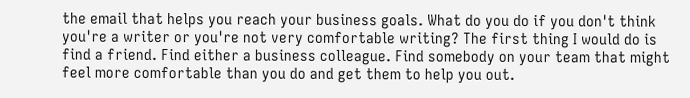the email that helps you reach your business goals. What do you do if you don't think you're a writer or you're not very comfortable writing? The first thing I would do is find a friend. Find either a business colleague. Find somebody on your team that might feel more comfortable than you do and get them to help you out.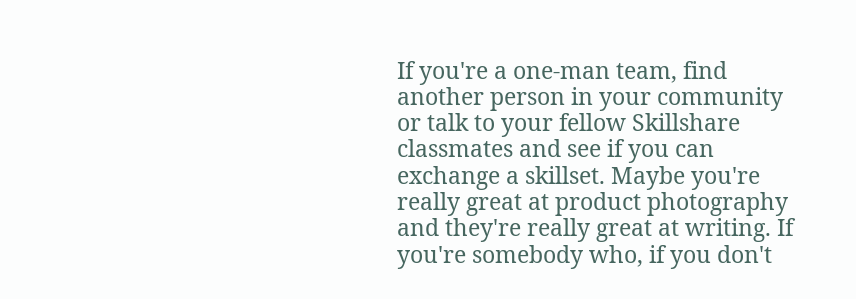If you're a one-man team, find another person in your community or talk to your fellow Skillshare classmates and see if you can exchange a skillset. Maybe you're really great at product photography and they're really great at writing. If you're somebody who, if you don't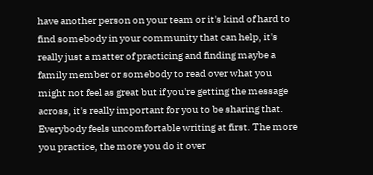have another person on your team or it's kind of hard to find somebody in your community that can help, it's really just a matter of practicing and finding maybe a family member or somebody to read over what you might not feel as great but if you're getting the message across, it's really important for you to be sharing that. Everybody feels uncomfortable writing at first. The more you practice, the more you do it over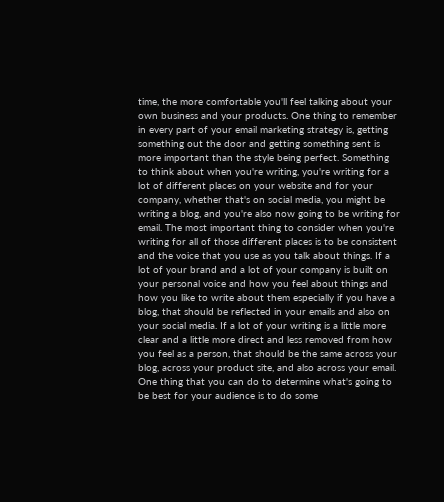time, the more comfortable you'll feel talking about your own business and your products. One thing to remember in every part of your email marketing strategy is, getting something out the door and getting something sent is more important than the style being perfect. Something to think about when you're writing, you're writing for a lot of different places on your website and for your company, whether that's on social media, you might be writing a blog, and you're also now going to be writing for email. The most important thing to consider when you're writing for all of those different places is to be consistent and the voice that you use as you talk about things. If a lot of your brand and a lot of your company is built on your personal voice and how you feel about things and how you like to write about them especially if you have a blog, that should be reflected in your emails and also on your social media. If a lot of your writing is a little more clear and a little more direct and less removed from how you feel as a person, that should be the same across your blog, across your product site, and also across your email. One thing that you can do to determine what's going to be best for your audience is to do some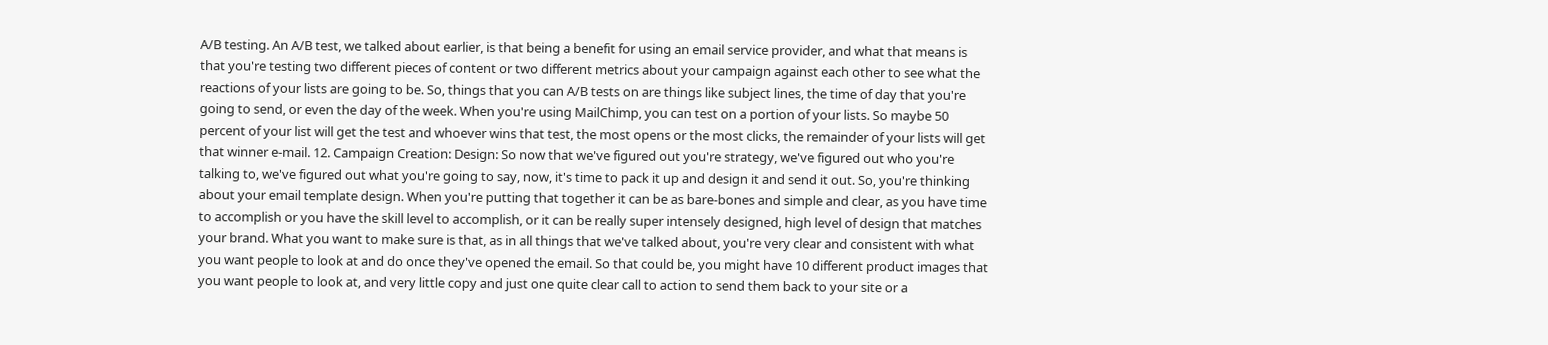A/B testing. An A/B test, we talked about earlier, is that being a benefit for using an email service provider, and what that means is that you're testing two different pieces of content or two different metrics about your campaign against each other to see what the reactions of your lists are going to be. So, things that you can A/B tests on are things like subject lines, the time of day that you're going to send, or even the day of the week. When you're using MailChimp, you can test on a portion of your lists. So maybe 50 percent of your list will get the test and whoever wins that test, the most opens or the most clicks, the remainder of your lists will get that winner e-mail. 12. Campaign Creation: Design: So now that we've figured out you're strategy, we've figured out who you're talking to, we've figured out what you're going to say, now, it's time to pack it up and design it and send it out. So, you're thinking about your email template design. When you're putting that together it can be as bare-bones and simple and clear, as you have time to accomplish or you have the skill level to accomplish, or it can be really super intensely designed, high level of design that matches your brand. What you want to make sure is that, as in all things that we've talked about, you're very clear and consistent with what you want people to look at and do once they've opened the email. So that could be, you might have 10 different product images that you want people to look at, and very little copy and just one quite clear call to action to send them back to your site or a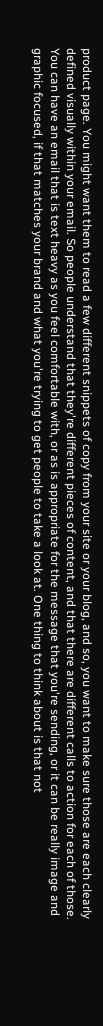product page. You might want them to read a few different snippets of copy from your site or your blog, and so, you want to make sure those are each clearly defined visually within your email. So people understand that they're different pieces of content, and that there are different calls to action for each of those. You can have an email that is text heavy as you feel comfortable with, or as is appropriate for the message that you're sending, or it can be really image and graphic focused, if that matches your brand and what you're trying to get people to take a look at. One thing to think about is that not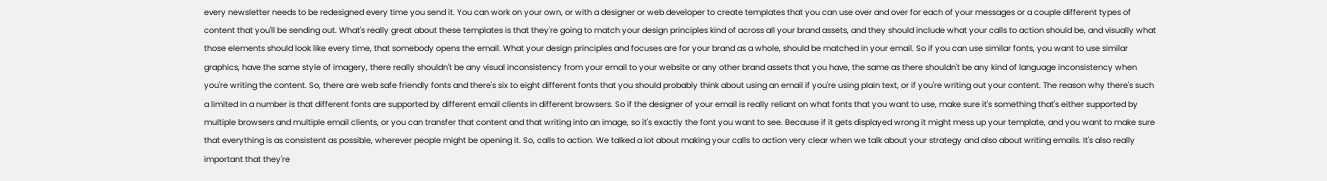every newsletter needs to be redesigned every time you send it. You can work on your own, or with a designer or web developer to create templates that you can use over and over for each of your messages or a couple different types of content that you'll be sending out. What's really great about these templates is that they're going to match your design principles kind of across all your brand assets, and they should include what your calls to action should be, and visually what those elements should look like every time, that somebody opens the email. What your design principles and focuses are for your brand as a whole, should be matched in your email. So if you can use similar fonts, you want to use similar graphics, have the same style of imagery, there really shouldn't be any visual inconsistency from your email to your website or any other brand assets that you have, the same as there shouldn't be any kind of language inconsistency when you're writing the content. So, there are web safe friendly fonts and there's six to eight different fonts that you should probably think about using an email if you're using plain text, or if you're writing out your content. The reason why there's such a limited in a number is that different fonts are supported by different email clients in different browsers. So if the designer of your email is really reliant on what fonts that you want to use, make sure it's something that's either supported by multiple browsers and multiple email clients, or you can transfer that content and that writing into an image, so it's exactly the font you want to see. Because if it gets displayed wrong it might mess up your template, and you want to make sure that everything is as consistent as possible, wherever people might be opening it. So, calls to action. We talked a lot about making your calls to action very clear when we talk about your strategy and also about writing emails. It's also really important that they're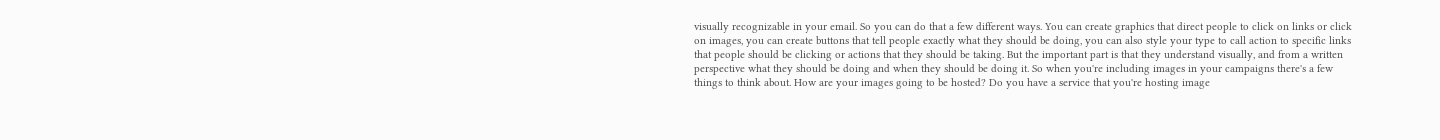visually recognizable in your email. So you can do that a few different ways. You can create graphics that direct people to click on links or click on images, you can create buttons that tell people exactly what they should be doing, you can also style your type to call action to specific links that people should be clicking or actions that they should be taking. But the important part is that they understand visually, and from a written perspective what they should be doing and when they should be doing it. So when you're including images in your campaigns there's a few things to think about. How are your images going to be hosted? Do you have a service that you're hosting image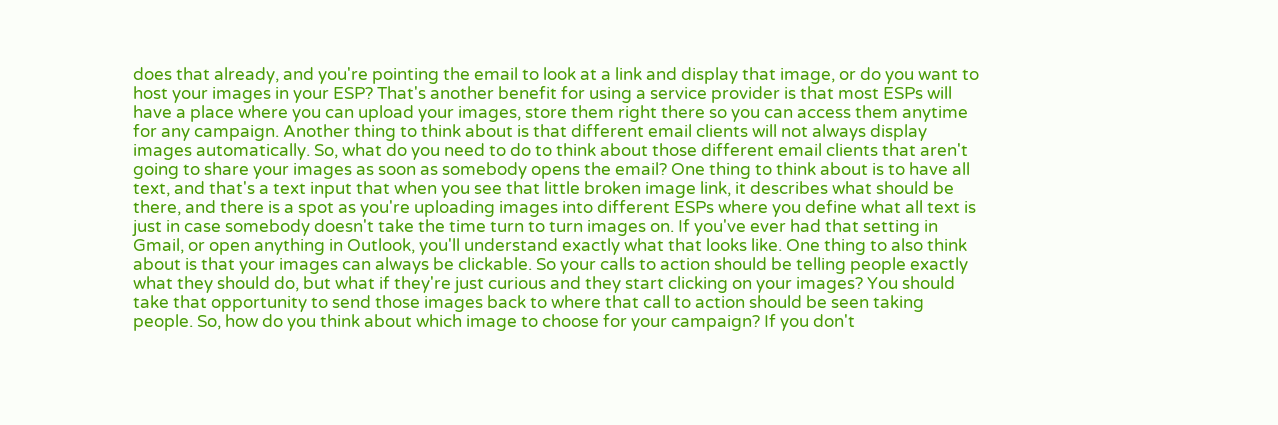does that already, and you're pointing the email to look at a link and display that image, or do you want to host your images in your ESP? That's another benefit for using a service provider is that most ESPs will have a place where you can upload your images, store them right there so you can access them anytime for any campaign. Another thing to think about is that different email clients will not always display images automatically. So, what do you need to do to think about those different email clients that aren't going to share your images as soon as somebody opens the email? One thing to think about is to have all text, and that's a text input that when you see that little broken image link, it describes what should be there, and there is a spot as you're uploading images into different ESPs where you define what all text is just in case somebody doesn't take the time turn to turn images on. If you've ever had that setting in Gmail, or open anything in Outlook, you'll understand exactly what that looks like. One thing to also think about is that your images can always be clickable. So your calls to action should be telling people exactly what they should do, but what if they're just curious and they start clicking on your images? You should take that opportunity to send those images back to where that call to action should be seen taking people. So, how do you think about which image to choose for your campaign? If you don't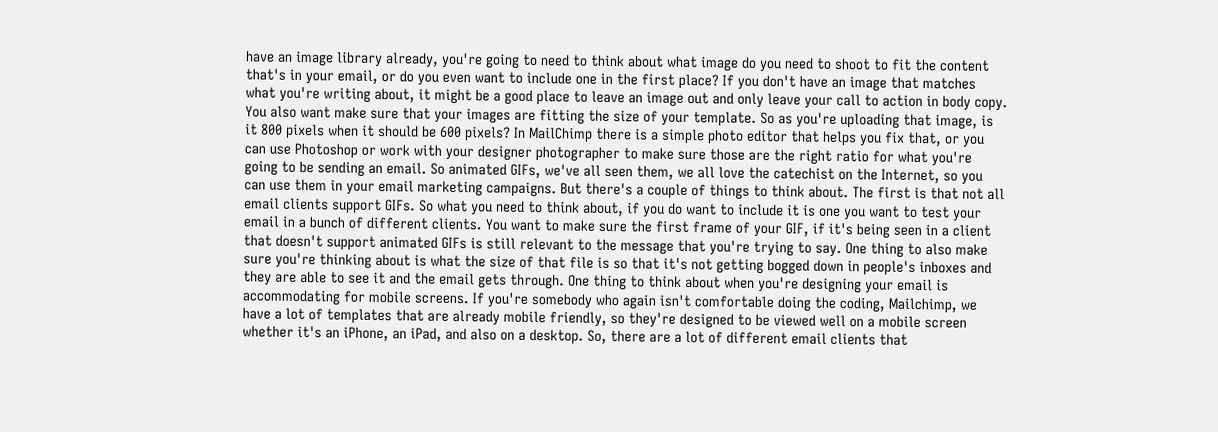have an image library already, you're going to need to think about what image do you need to shoot to fit the content that's in your email, or do you even want to include one in the first place? If you don't have an image that matches what you're writing about, it might be a good place to leave an image out and only leave your call to action in body copy. You also want make sure that your images are fitting the size of your template. So as you're uploading that image, is it 800 pixels when it should be 600 pixels? In MailChimp there is a simple photo editor that helps you fix that, or you can use Photoshop or work with your designer photographer to make sure those are the right ratio for what you're going to be sending an email. So animated GIFs, we've all seen them, we all love the catechist on the Internet, so you can use them in your email marketing campaigns. But there's a couple of things to think about. The first is that not all email clients support GIFs. So what you need to think about, if you do want to include it is one you want to test your email in a bunch of different clients. You want to make sure the first frame of your GIF, if it's being seen in a client that doesn't support animated GIFs is still relevant to the message that you're trying to say. One thing to also make sure you're thinking about is what the size of that file is so that it's not getting bogged down in people's inboxes and they are able to see it and the email gets through. One thing to think about when you're designing your email is accommodating for mobile screens. If you're somebody who again isn't comfortable doing the coding, Mailchimp, we have a lot of templates that are already mobile friendly, so they're designed to be viewed well on a mobile screen whether it's an iPhone, an iPad, and also on a desktop. So, there are a lot of different email clients that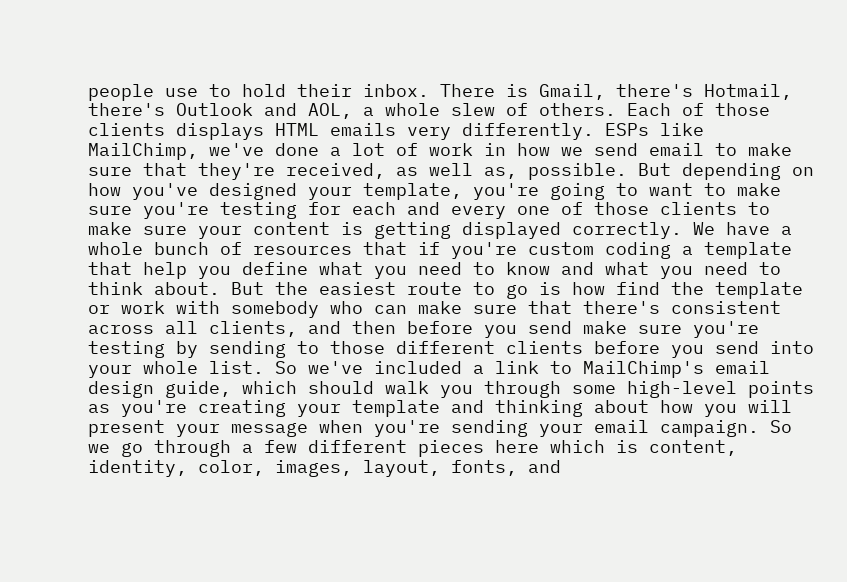people use to hold their inbox. There is Gmail, there's Hotmail, there's Outlook and AOL, a whole slew of others. Each of those clients displays HTML emails very differently. ESPs like MailChimp, we've done a lot of work in how we send email to make sure that they're received, as well as, possible. But depending on how you've designed your template, you're going to want to make sure you're testing for each and every one of those clients to make sure your content is getting displayed correctly. We have a whole bunch of resources that if you're custom coding a template that help you define what you need to know and what you need to think about. But the easiest route to go is how find the template or work with somebody who can make sure that there's consistent across all clients, and then before you send make sure you're testing by sending to those different clients before you send into your whole list. So we've included a link to MailChimp's email design guide, which should walk you through some high-level points as you're creating your template and thinking about how you will present your message when you're sending your email campaign. So we go through a few different pieces here which is content, identity, color, images, layout, fonts, and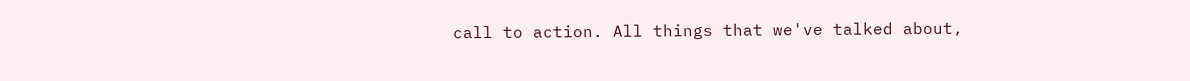call to action. All things that we've talked about,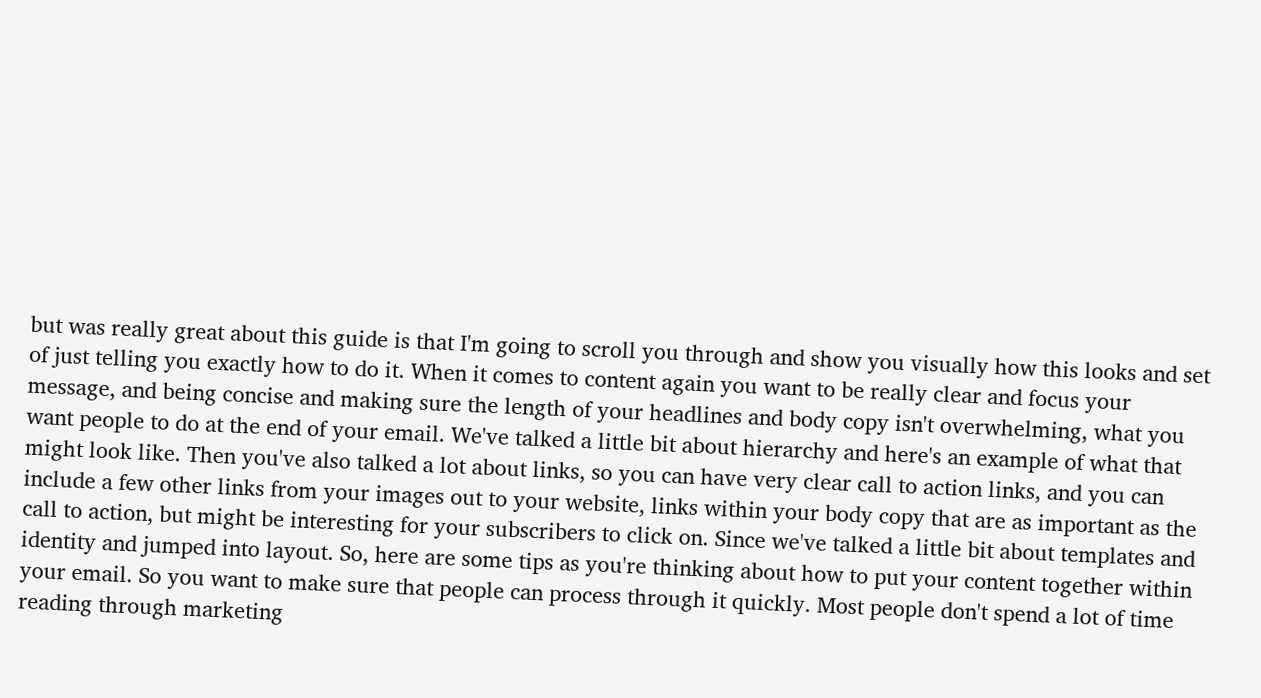but was really great about this guide is that I'm going to scroll you through and show you visually how this looks and set of just telling you exactly how to do it. When it comes to content again you want to be really clear and focus your message, and being concise and making sure the length of your headlines and body copy isn't overwhelming, what you want people to do at the end of your email. We've talked a little bit about hierarchy and here's an example of what that might look like. Then you've also talked a lot about links, so you can have very clear call to action links, and you can include a few other links from your images out to your website, links within your body copy that are as important as the call to action, but might be interesting for your subscribers to click on. Since we've talked a little bit about templates and identity and jumped into layout. So, here are some tips as you're thinking about how to put your content together within your email. So you want to make sure that people can process through it quickly. Most people don't spend a lot of time reading through marketing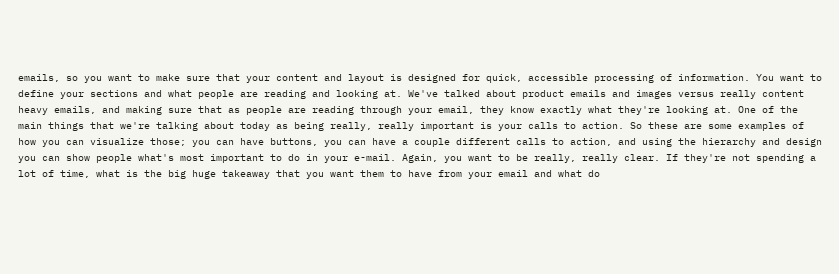emails, so you want to make sure that your content and layout is designed for quick, accessible processing of information. You want to define your sections and what people are reading and looking at. We've talked about product emails and images versus really content heavy emails, and making sure that as people are reading through your email, they know exactly what they're looking at. One of the main things that we're talking about today as being really, really important is your calls to action. So these are some examples of how you can visualize those; you can have buttons, you can have a couple different calls to action, and using the hierarchy and design you can show people what's most important to do in your e-mail. Again, you want to be really, really clear. If they're not spending a lot of time, what is the big huge takeaway that you want them to have from your email and what do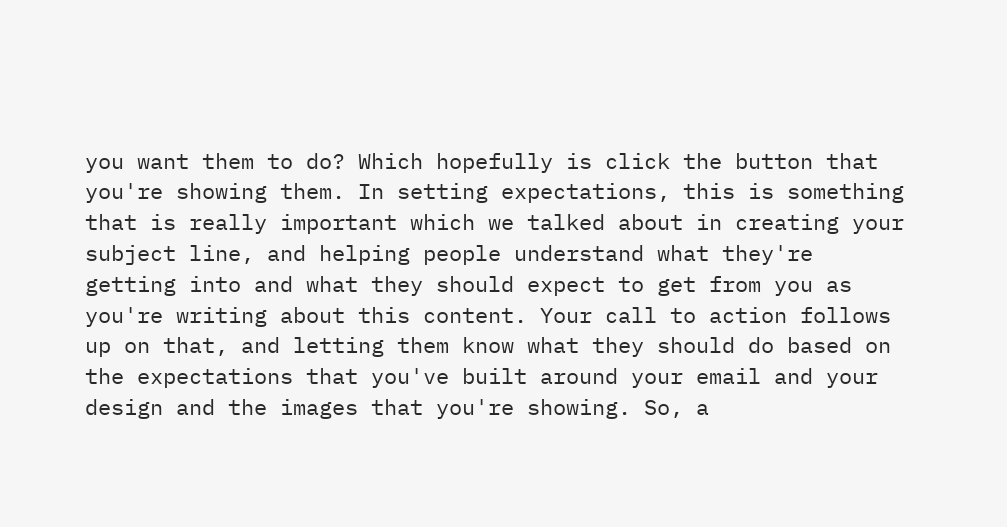you want them to do? Which hopefully is click the button that you're showing them. In setting expectations, this is something that is really important which we talked about in creating your subject line, and helping people understand what they're getting into and what they should expect to get from you as you're writing about this content. Your call to action follows up on that, and letting them know what they should do based on the expectations that you've built around your email and your design and the images that you're showing. So, a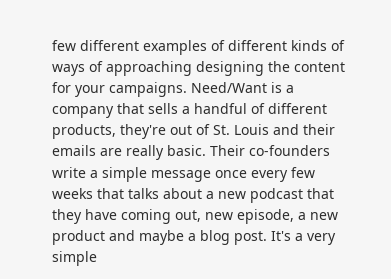few different examples of different kinds of ways of approaching designing the content for your campaigns. Need/Want is a company that sells a handful of different products, they're out of St. Louis and their emails are really basic. Their co-founders write a simple message once every few weeks that talks about a new podcast that they have coming out, new episode, a new product and maybe a blog post. It's a very simple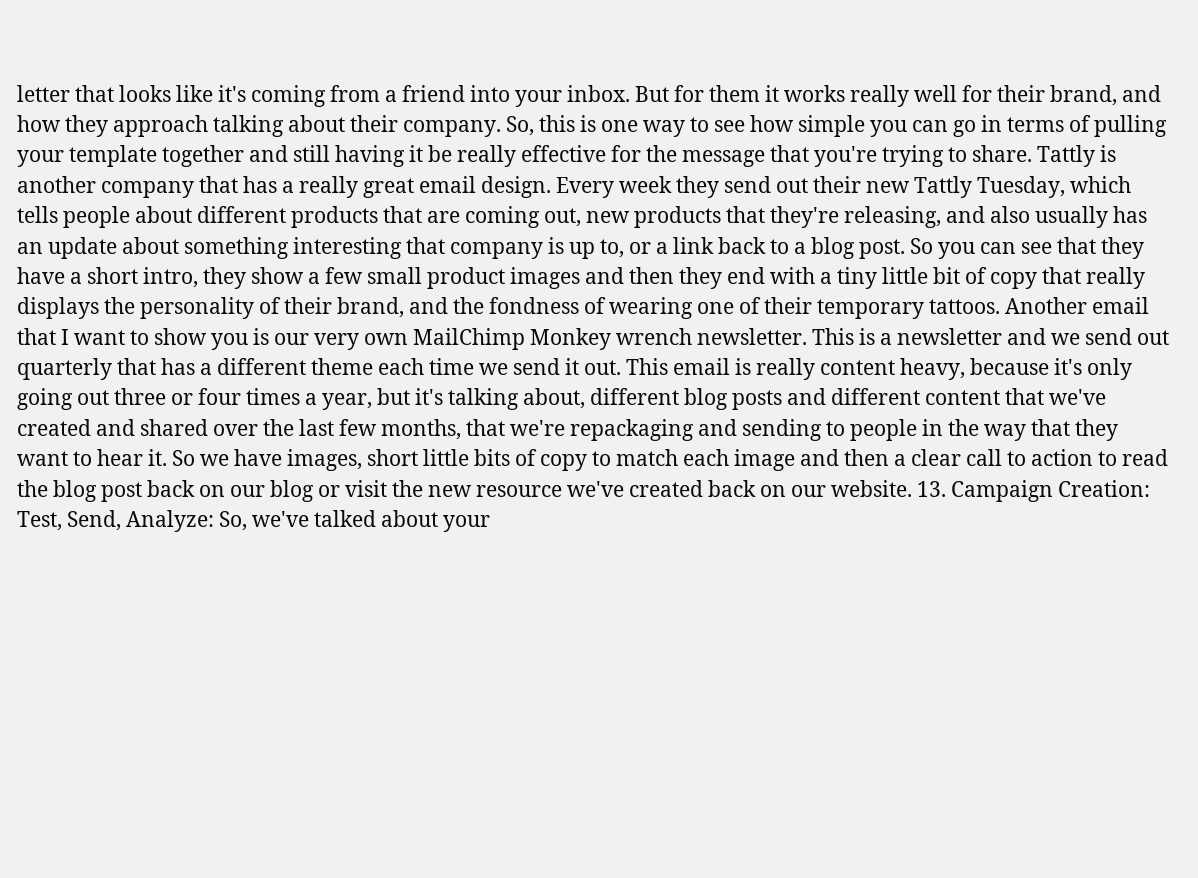letter that looks like it's coming from a friend into your inbox. But for them it works really well for their brand, and how they approach talking about their company. So, this is one way to see how simple you can go in terms of pulling your template together and still having it be really effective for the message that you're trying to share. Tattly is another company that has a really great email design. Every week they send out their new Tattly Tuesday, which tells people about different products that are coming out, new products that they're releasing, and also usually has an update about something interesting that company is up to, or a link back to a blog post. So you can see that they have a short intro, they show a few small product images and then they end with a tiny little bit of copy that really displays the personality of their brand, and the fondness of wearing one of their temporary tattoos. Another email that I want to show you is our very own MailChimp Monkey wrench newsletter. This is a newsletter and we send out quarterly that has a different theme each time we send it out. This email is really content heavy, because it's only going out three or four times a year, but it's talking about, different blog posts and different content that we've created and shared over the last few months, that we're repackaging and sending to people in the way that they want to hear it. So we have images, short little bits of copy to match each image and then a clear call to action to read the blog post back on our blog or visit the new resource we've created back on our website. 13. Campaign Creation: Test, Send, Analyze: So, we've talked about your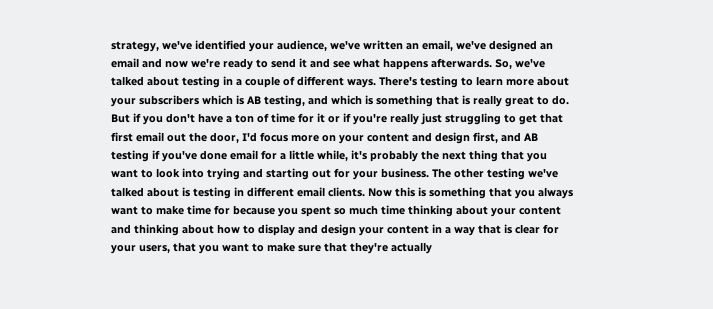strategy, we've identified your audience, we've written an email, we've designed an email and now we're ready to send it and see what happens afterwards. So, we've talked about testing in a couple of different ways. There's testing to learn more about your subscribers which is AB testing, and which is something that is really great to do. But if you don't have a ton of time for it or if you're really just struggling to get that first email out the door, I'd focus more on your content and design first, and AB testing if you've done email for a little while, it's probably the next thing that you want to look into trying and starting out for your business. The other testing we've talked about is testing in different email clients. Now this is something that you always want to make time for because you spent so much time thinking about your content and thinking about how to display and design your content in a way that is clear for your users, that you want to make sure that they're actually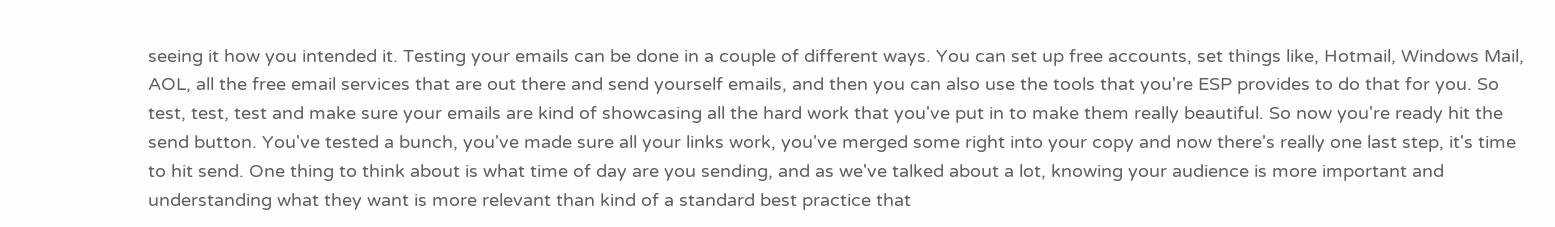seeing it how you intended it. Testing your emails can be done in a couple of different ways. You can set up free accounts, set things like, Hotmail, Windows Mail, AOL, all the free email services that are out there and send yourself emails, and then you can also use the tools that you're ESP provides to do that for you. So test, test, test and make sure your emails are kind of showcasing all the hard work that you've put in to make them really beautiful. So now you're ready hit the send button. You've tested a bunch, you've made sure all your links work, you've merged some right into your copy and now there's really one last step, it's time to hit send. One thing to think about is what time of day are you sending, and as we've talked about a lot, knowing your audience is more important and understanding what they want is more relevant than kind of a standard best practice that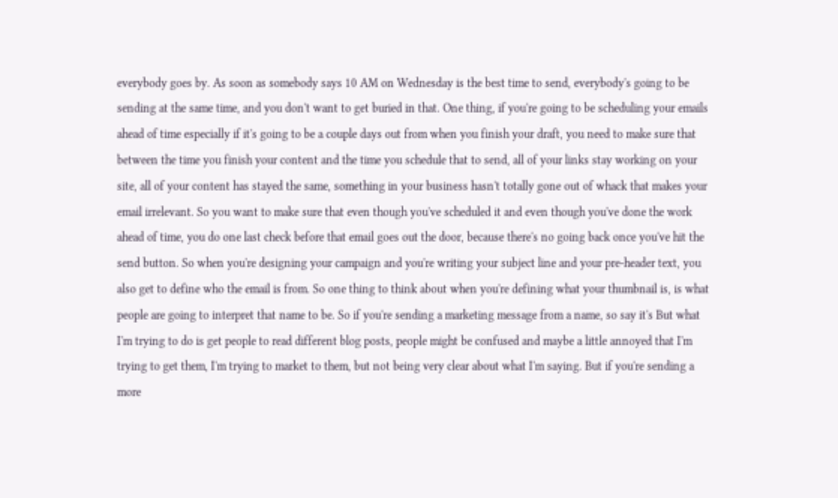everybody goes by. As soon as somebody says 10 AM on Wednesday is the best time to send, everybody's going to be sending at the same time, and you don't want to get buried in that. One thing, if you're going to be scheduling your emails ahead of time especially if it's going to be a couple days out from when you finish your draft, you need to make sure that between the time you finish your content and the time you schedule that to send, all of your links stay working on your site, all of your content has stayed the same, something in your business hasn't totally gone out of whack that makes your email irrelevant. So you want to make sure that even though you've scheduled it and even though you've done the work ahead of time, you do one last check before that email goes out the door, because there's no going back once you've hit the send button. So when you're designing your campaign and you're writing your subject line and your pre-header text, you also get to define who the email is from. So one thing to think about when you're defining what your thumbnail is, is what people are going to interpret that name to be. So if you're sending a marketing message from a name, so say it's But what I'm trying to do is get people to read different blog posts, people might be confused and maybe a little annoyed that I'm trying to get them, I'm trying to market to them, but not being very clear about what I'm saying. But if you're sending a more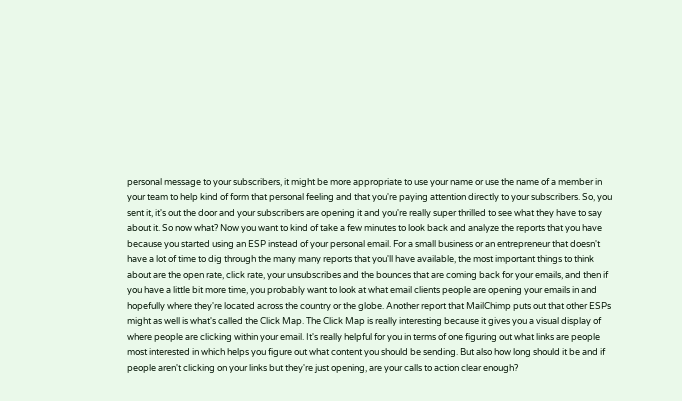personal message to your subscribers, it might be more appropriate to use your name or use the name of a member in your team to help kind of form that personal feeling and that you're paying attention directly to your subscribers. So, you sent it, it's out the door and your subscribers are opening it and you're really super thrilled to see what they have to say about it. So now what? Now you want to kind of take a few minutes to look back and analyze the reports that you have because you started using an ESP instead of your personal email. For a small business or an entrepreneur that doesn't have a lot of time to dig through the many many reports that you'll have available, the most important things to think about are the open rate, click rate, your unsubscribes and the bounces that are coming back for your emails, and then if you have a little bit more time, you probably want to look at what email clients people are opening your emails in and hopefully where they're located across the country or the globe. Another report that MailChimp puts out that other ESPs might as well is what's called the Click Map. The Click Map is really interesting because it gives you a visual display of where people are clicking within your email. It's really helpful for you in terms of one figuring out what links are people most interested in which helps you figure out what content you should be sending. But also how long should it be and if people aren't clicking on your links but they're just opening, are your calls to action clear enough?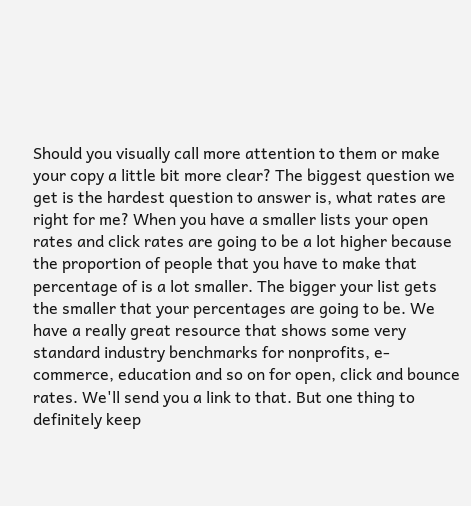Should you visually call more attention to them or make your copy a little bit more clear? The biggest question we get is the hardest question to answer is, what rates are right for me? When you have a smaller lists your open rates and click rates are going to be a lot higher because the proportion of people that you have to make that percentage of is a lot smaller. The bigger your list gets the smaller that your percentages are going to be. We have a really great resource that shows some very standard industry benchmarks for nonprofits, e-commerce, education and so on for open, click and bounce rates. We'll send you a link to that. But one thing to definitely keep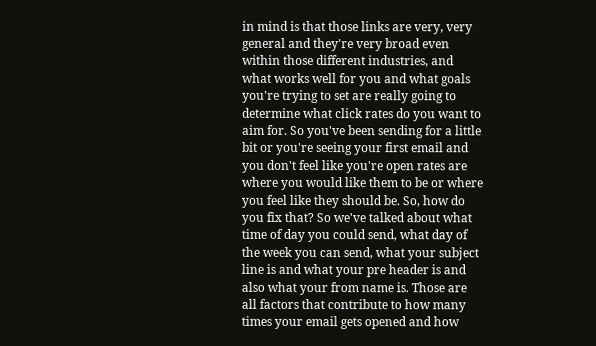in mind is that those links are very, very general and they're very broad even within those different industries, and what works well for you and what goals you're trying to set are really going to determine what click rates do you want to aim for. So you've been sending for a little bit or you're seeing your first email and you don't feel like you're open rates are where you would like them to be or where you feel like they should be. So, how do you fix that? So we've talked about what time of day you could send, what day of the week you can send, what your subject line is and what your pre header is and also what your from name is. Those are all factors that contribute to how many times your email gets opened and how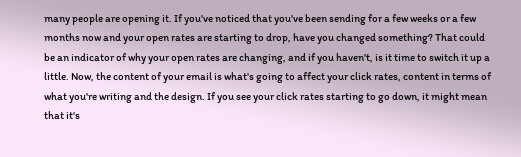many people are opening it. If you've noticed that you've been sending for a few weeks or a few months now and your open rates are starting to drop, have you changed something? That could be an indicator of why your open rates are changing, and if you haven't, is it time to switch it up a little. Now, the content of your email is what's going to affect your click rates, content in terms of what you're writing and the design. If you see your click rates starting to go down, it might mean that it's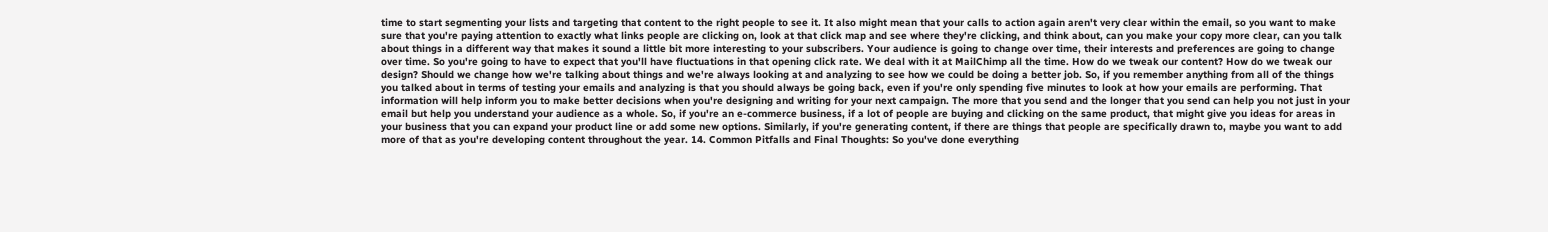time to start segmenting your lists and targeting that content to the right people to see it. It also might mean that your calls to action again aren't very clear within the email, so you want to make sure that you're paying attention to exactly what links people are clicking on, look at that click map and see where they're clicking, and think about, can you make your copy more clear, can you talk about things in a different way that makes it sound a little bit more interesting to your subscribers. Your audience is going to change over time, their interests and preferences are going to change over time. So you're going to have to expect that you'll have fluctuations in that opening click rate. We deal with it at MailChimp all the time. How do we tweak our content? How do we tweak our design? Should we change how we're talking about things and we're always looking at and analyzing to see how we could be doing a better job. So, if you remember anything from all of the things you talked about in terms of testing your emails and analyzing is that you should always be going back, even if you're only spending five minutes to look at how your emails are performing. That information will help inform you to make better decisions when you're designing and writing for your next campaign. The more that you send and the longer that you send can help you not just in your email but help you understand your audience as a whole. So, if you're an e-commerce business, if a lot of people are buying and clicking on the same product, that might give you ideas for areas in your business that you can expand your product line or add some new options. Similarly, if you're generating content, if there are things that people are specifically drawn to, maybe you want to add more of that as you're developing content throughout the year. 14. Common Pitfalls and Final Thoughts: So you've done everything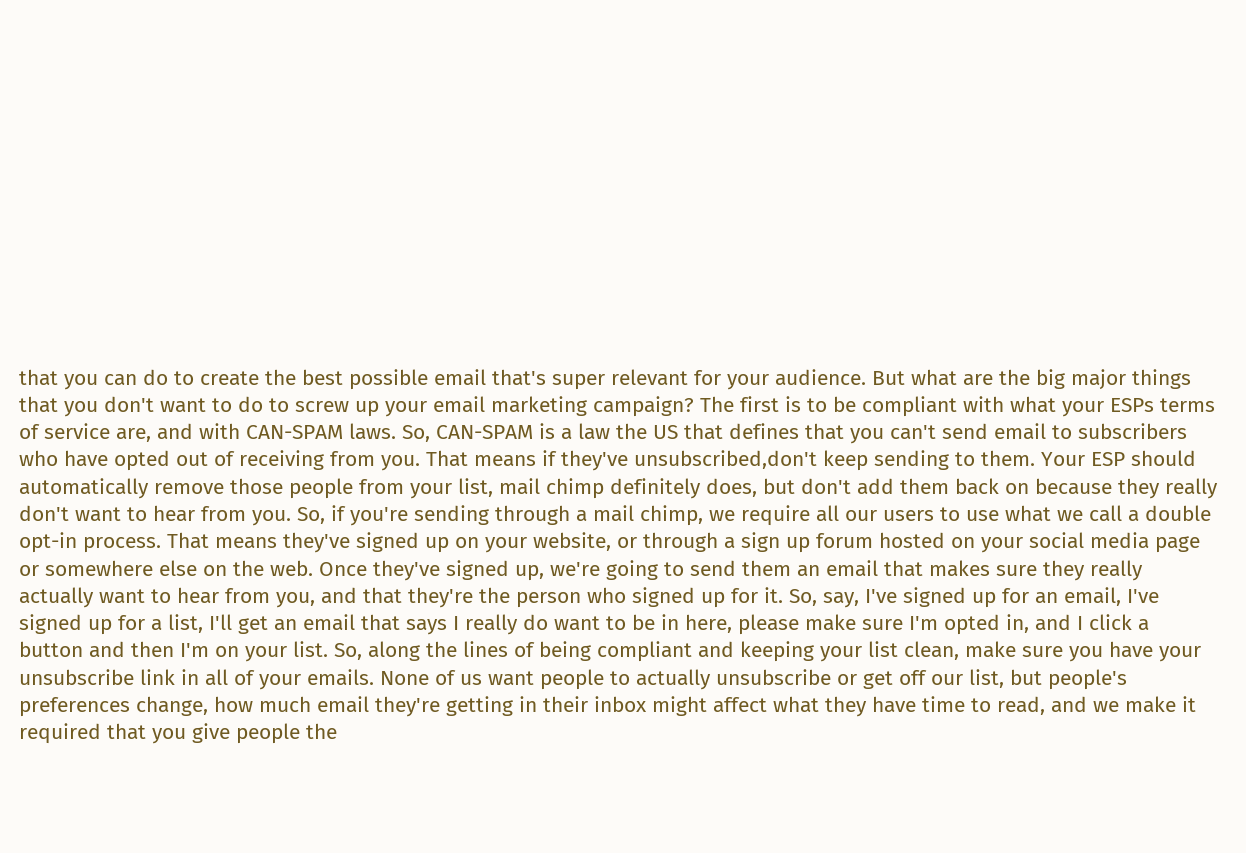that you can do to create the best possible email that's super relevant for your audience. But what are the big major things that you don't want to do to screw up your email marketing campaign? The first is to be compliant with what your ESPs terms of service are, and with CAN-SPAM laws. So, CAN-SPAM is a law the US that defines that you can't send email to subscribers who have opted out of receiving from you. That means if they've unsubscribed,don't keep sending to them. Your ESP should automatically remove those people from your list, mail chimp definitely does, but don't add them back on because they really don't want to hear from you. So, if you're sending through a mail chimp, we require all our users to use what we call a double opt-in process. That means they've signed up on your website, or through a sign up forum hosted on your social media page or somewhere else on the web. Once they've signed up, we're going to send them an email that makes sure they really actually want to hear from you, and that they're the person who signed up for it. So, say, I've signed up for an email, I've signed up for a list, I'll get an email that says I really do want to be in here, please make sure I'm opted in, and I click a button and then I'm on your list. So, along the lines of being compliant and keeping your list clean, make sure you have your unsubscribe link in all of your emails. None of us want people to actually unsubscribe or get off our list, but people's preferences change, how much email they're getting in their inbox might affect what they have time to read, and we make it required that you give people the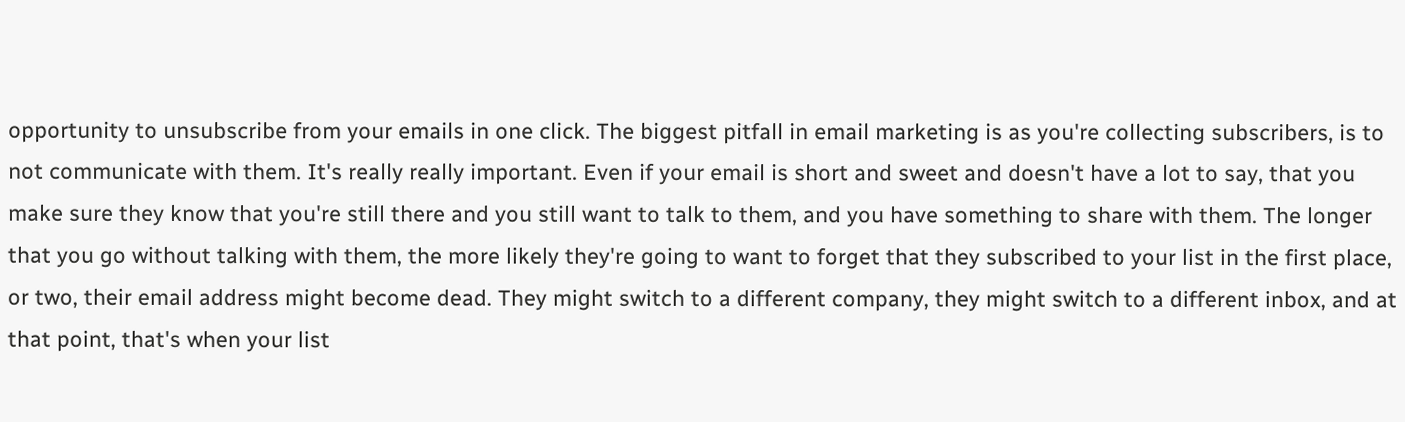opportunity to unsubscribe from your emails in one click. The biggest pitfall in email marketing is as you're collecting subscribers, is to not communicate with them. It's really really important. Even if your email is short and sweet and doesn't have a lot to say, that you make sure they know that you're still there and you still want to talk to them, and you have something to share with them. The longer that you go without talking with them, the more likely they're going to want to forget that they subscribed to your list in the first place, or two, their email address might become dead. They might switch to a different company, they might switch to a different inbox, and at that point, that's when your list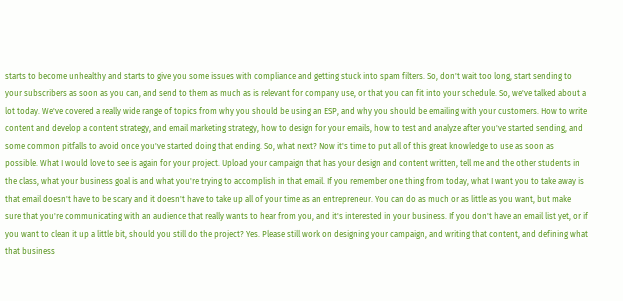starts to become unhealthy and starts to give you some issues with compliance and getting stuck into spam filters. So, don't wait too long, start sending to your subscribers as soon as you can, and send to them as much as is relevant for company use, or that you can fit into your schedule. So, we've talked about a lot today. We've covered a really wide range of topics from why you should be using an ESP, and why you should be emailing with your customers. How to write content and develop a content strategy, and email marketing strategy, how to design for your emails, how to test and analyze after you've started sending, and some common pitfalls to avoid once you've started doing that ending. So, what next? Now it's time to put all of this great knowledge to use as soon as possible. What I would love to see is again for your project. Upload your campaign that has your design and content written, tell me and the other students in the class, what your business goal is and what you're trying to accomplish in that email. If you remember one thing from today, what I want you to take away is that email doesn't have to be scary and it doesn't have to take up all of your time as an entrepreneur. You can do as much or as little as you want, but make sure that you're communicating with an audience that really wants to hear from you, and it's interested in your business. If you don't have an email list yet, or if you want to clean it up a little bit, should you still do the project? Yes. Please still work on designing your campaign, and writing that content, and defining what that business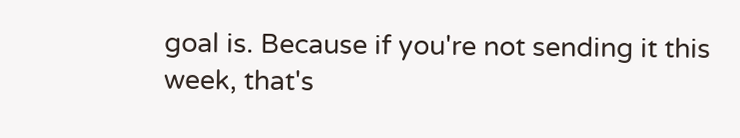goal is. Because if you're not sending it this week, that's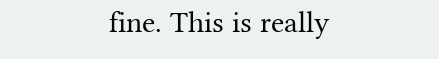fine. This is really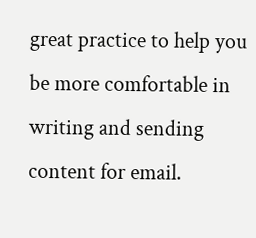great practice to help you be more comfortable in writing and sending content for email.